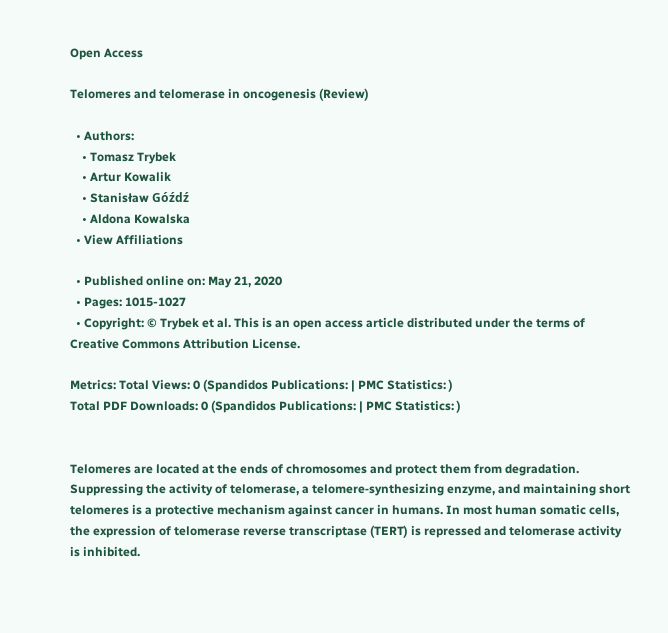Open Access

Telomeres and telomerase in oncogenesis (Review)

  • Authors:
    • Tomasz Trybek
    • Artur Kowalik
    • Stanisław Góźdź
    • Aldona Kowalska
  • View Affiliations

  • Published online on: May 21, 2020
  • Pages: 1015-1027
  • Copyright: © Trybek et al. This is an open access article distributed under the terms of Creative Commons Attribution License.

Metrics: Total Views: 0 (Spandidos Publications: | PMC Statistics: )
Total PDF Downloads: 0 (Spandidos Publications: | PMC Statistics: )


Telomeres are located at the ends of chromosomes and protect them from degradation. Suppressing the activity of telomerase, a telomere‑synthesizing enzyme, and maintaining short telomeres is a protective mechanism against cancer in humans. In most human somatic cells, the expression of telomerase reverse transcriptase (TERT) is repressed and telomerase activity is inhibited.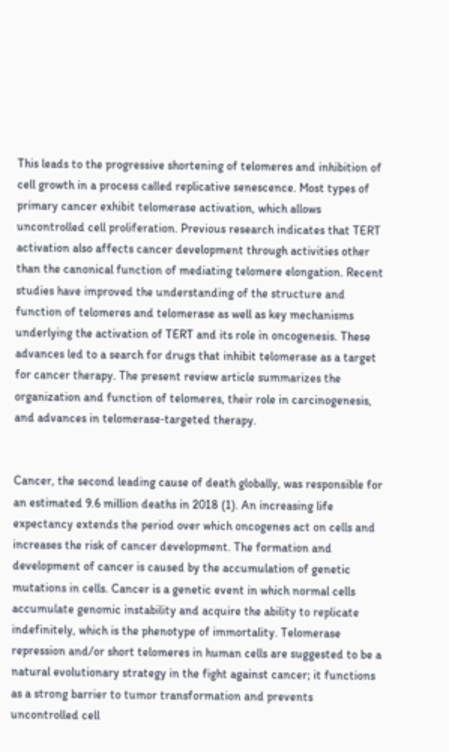This leads to the progressive shortening of telomeres and inhibition of cell growth in a process called replicative senescence. Most types of primary cancer exhibit telomerase activation, which allows uncontrolled cell proliferation. Previous research indicates that TERT activation also affects cancer development through activities other than the canonical function of mediating telomere elongation. Recent studies have improved the understanding of the structure and function of telomeres and telomerase as well as key mechanisms underlying the activation of TERT and its role in oncogenesis. These advances led to a search for drugs that inhibit telomerase as a target for cancer therapy. The present review article summarizes the organization and function of telomeres, their role in carcinogenesis, and advances in telomerase‑targeted therapy.


Cancer, the second leading cause of death globally, was responsible for an estimated 9.6 million deaths in 2018 (1). An increasing life expectancy extends the period over which oncogenes act on cells and increases the risk of cancer development. The formation and development of cancer is caused by the accumulation of genetic mutations in cells. Cancer is a genetic event in which normal cells accumulate genomic instability and acquire the ability to replicate indefinitely, which is the phenotype of immortality. Telomerase repression and/or short telomeres in human cells are suggested to be a natural evolutionary strategy in the fight against cancer; it functions as a strong barrier to tumor transformation and prevents uncontrolled cell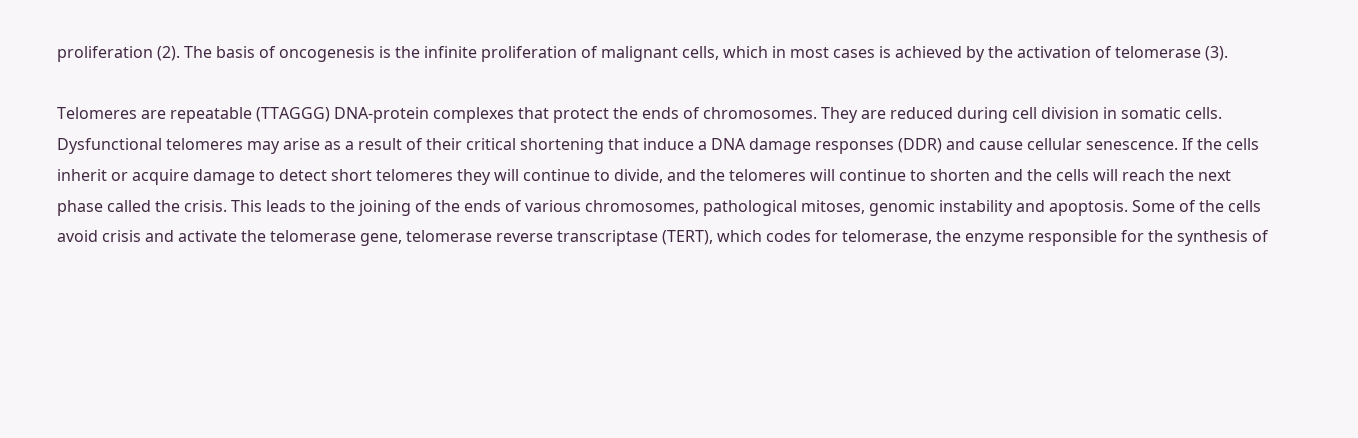proliferation (2). The basis of oncogenesis is the infinite proliferation of malignant cells, which in most cases is achieved by the activation of telomerase (3).

Telomeres are repeatable (TTAGGG) DNA-protein complexes that protect the ends of chromosomes. They are reduced during cell division in somatic cells. Dysfunctional telomeres may arise as a result of their critical shortening that induce a DNA damage responses (DDR) and cause cellular senescence. If the cells inherit or acquire damage to detect short telomeres they will continue to divide, and the telomeres will continue to shorten and the cells will reach the next phase called the crisis. This leads to the joining of the ends of various chromosomes, pathological mitoses, genomic instability and apoptosis. Some of the cells avoid crisis and activate the telomerase gene, telomerase reverse transcriptase (TERT), which codes for telomerase, the enzyme responsible for the synthesis of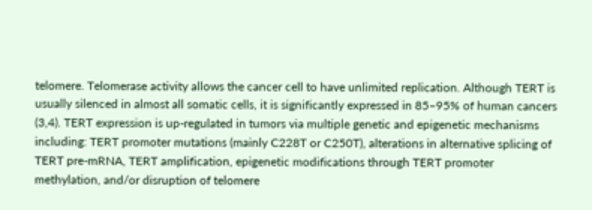telomere. Telomerase activity allows the cancer cell to have unlimited replication. Although TERT is usually silenced in almost all somatic cells, it is significantly expressed in 85–95% of human cancers (3,4). TERT expression is up-regulated in tumors via multiple genetic and epigenetic mechanisms including: TERT promoter mutations (mainly C228T or C250T), alterations in alternative splicing of TERT pre-mRNA, TERT amplification, epigenetic modifications through TERT promoter methylation, and/or disruption of telomere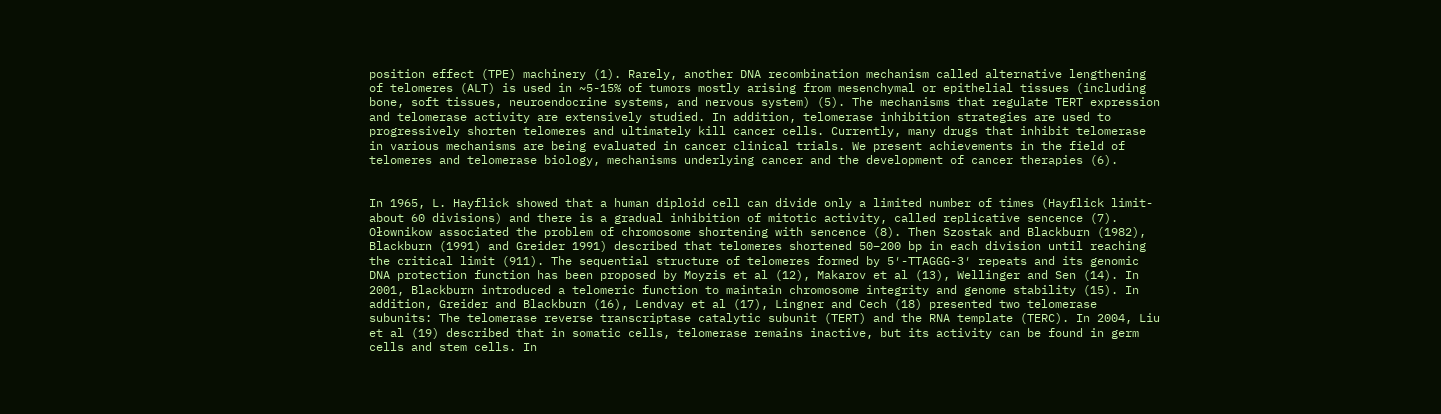position effect (TPE) machinery (1). Rarely, another DNA recombination mechanism called alternative lengthening of telomeres (ALT) is used in ~5-15% of tumors mostly arising from mesenchymal or epithelial tissues (including bone, soft tissues, neuroendocrine systems, and nervous system) (5). The mechanisms that regulate TERT expression and telomerase activity are extensively studied. In addition, telomerase inhibition strategies are used to progressively shorten telomeres and ultimately kill cancer cells. Currently, many drugs that inhibit telomerase in various mechanisms are being evaluated in cancer clinical trials. We present achievements in the field of telomeres and telomerase biology, mechanisms underlying cancer and the development of cancer therapies (6).


In 1965, L. Hayflick showed that a human diploid cell can divide only a limited number of times (Hayflick limit-about 60 divisions) and there is a gradual inhibition of mitotic activity, called replicative sencence (7). Ołownikow associated the problem of chromosome shortening with sencence (8). Then Szostak and Blackburn (1982), Blackburn (1991) and Greider 1991) described that telomeres shortened 50–200 bp in each division until reaching the critical limit (911). The sequential structure of telomeres formed by 5′-TTAGGG-3′ repeats and its genomic DNA protection function has been proposed by Moyzis et al (12), Makarov et al (13), Wellinger and Sen (14). In 2001, Blackburn introduced a telomeric function to maintain chromosome integrity and genome stability (15). In addition, Greider and Blackburn (16), Lendvay et al (17), Lingner and Cech (18) presented two telomerase subunits: The telomerase reverse transcriptase catalytic subunit (TERT) and the RNA template (TERC). In 2004, Liu et al (19) described that in somatic cells, telomerase remains inactive, but its activity can be found in germ cells and stem cells. In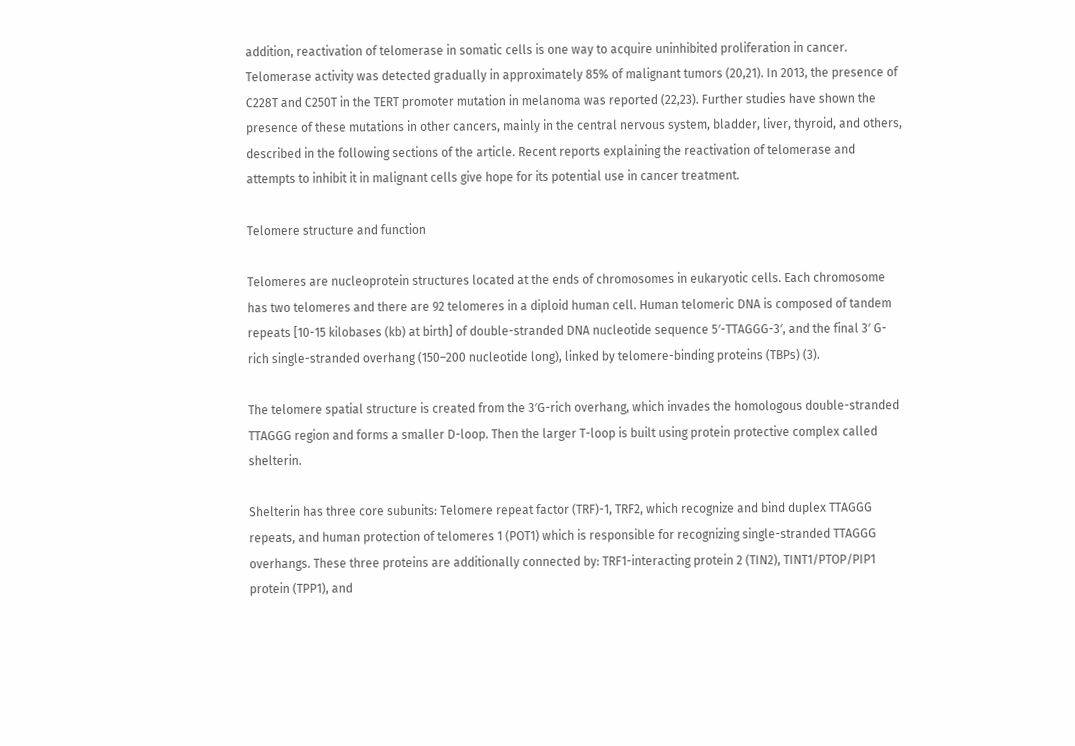addition, reactivation of telomerase in somatic cells is one way to acquire uninhibited proliferation in cancer. Telomerase activity was detected gradually in approximately 85% of malignant tumors (20,21). In 2013, the presence of C228T and C250T in the TERT promoter mutation in melanoma was reported (22,23). Further studies have shown the presence of these mutations in other cancers, mainly in the central nervous system, bladder, liver, thyroid, and others, described in the following sections of the article. Recent reports explaining the reactivation of telomerase and attempts to inhibit it in malignant cells give hope for its potential use in cancer treatment.

Telomere structure and function

Telomeres are nucleoprotein structures located at the ends of chromosomes in eukaryotic cells. Each chromosome has two telomeres and there are 92 telomeres in a diploid human cell. Human telomeric DNA is composed of tandem repeats [10-15 kilobases (kb) at birth] of double-stranded DNA nucleotide sequence 5′-TTAGGG-3′, and the final 3′ G-rich single-stranded overhang (150–200 nucleotide long), linked by telomere-binding proteins (TBPs) (3).

The telomere spatial structure is created from the 3′G-rich overhang, which invades the homologous double-stranded TTAGGG region and forms a smaller D-loop. Then the larger T-loop is built using protein protective complex called shelterin.

Shelterin has three core subunits: Telomere repeat factor (TRF)-1, TRF2, which recognize and bind duplex TTAGGG repeats, and human protection of telomeres 1 (POT1) which is responsible for recognizing single-stranded TTAGGG overhangs. These three proteins are additionally connected by: TRF1-interacting protein 2 (TIN2), TINT1/PTOP/PIP1 protein (TPP1), and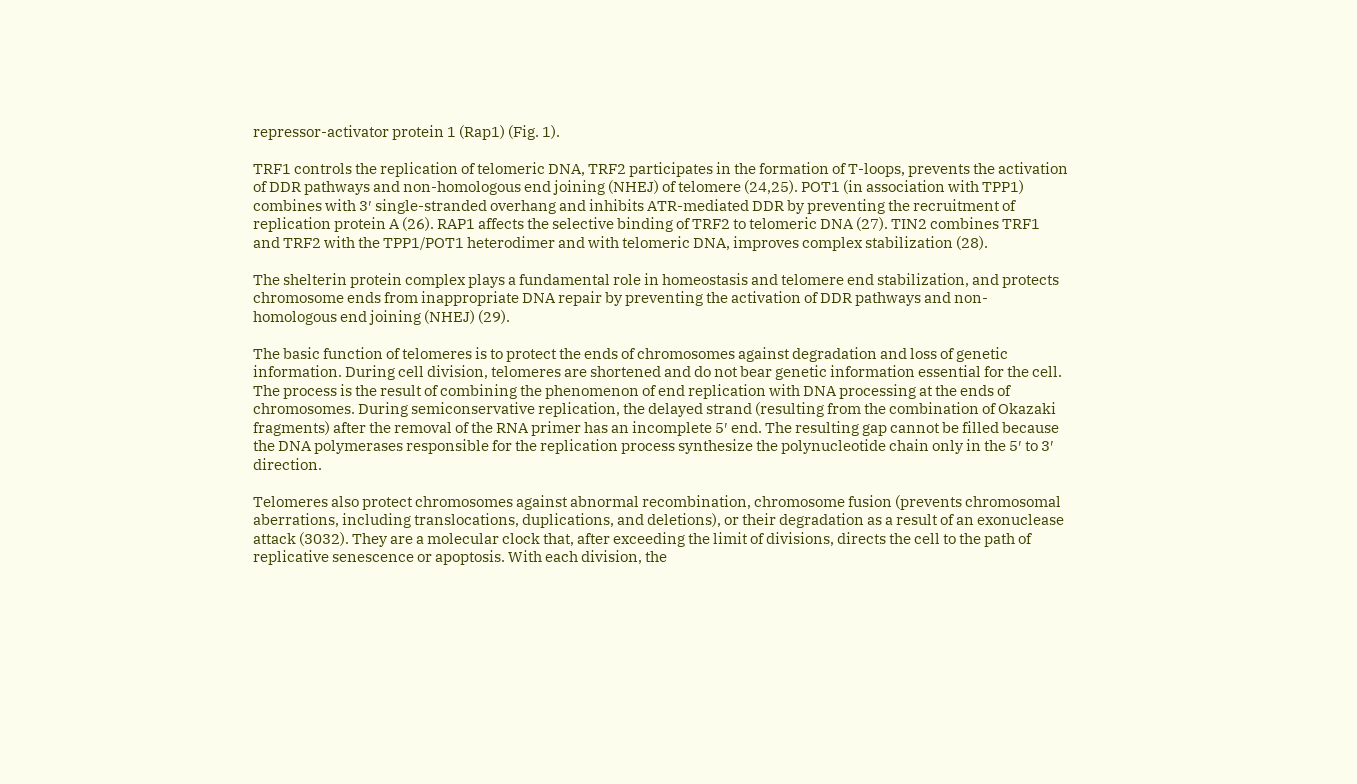repressor-activator protein 1 (Rap1) (Fig. 1).

TRF1 controls the replication of telomeric DNA, TRF2 participates in the formation of T-loops, prevents the activation of DDR pathways and non-homologous end joining (NHEJ) of telomere (24,25). POT1 (in association with TPP1) combines with 3′ single-stranded overhang and inhibits ATR-mediated DDR by preventing the recruitment of replication protein A (26). RAP1 affects the selective binding of TRF2 to telomeric DNA (27). TIN2 combines TRF1 and TRF2 with the TPP1/POT1 heterodimer and with telomeric DNA, improves complex stabilization (28).

The shelterin protein complex plays a fundamental role in homeostasis and telomere end stabilization, and protects chromosome ends from inappropriate DNA repair by preventing the activation of DDR pathways and non-homologous end joining (NHEJ) (29).

The basic function of telomeres is to protect the ends of chromosomes against degradation and loss of genetic information. During cell division, telomeres are shortened and do not bear genetic information essential for the cell. The process is the result of combining the phenomenon of end replication with DNA processing at the ends of chromosomes. During semiconservative replication, the delayed strand (resulting from the combination of Okazaki fragments) after the removal of the RNA primer has an incomplete 5′ end. The resulting gap cannot be filled because the DNA polymerases responsible for the replication process synthesize the polynucleotide chain only in the 5′ to 3′ direction.

Telomeres also protect chromosomes against abnormal recombination, chromosome fusion (prevents chromosomal aberrations, including translocations, duplications, and deletions), or their degradation as a result of an exonuclease attack (3032). They are a molecular clock that, after exceeding the limit of divisions, directs the cell to the path of replicative senescence or apoptosis. With each division, the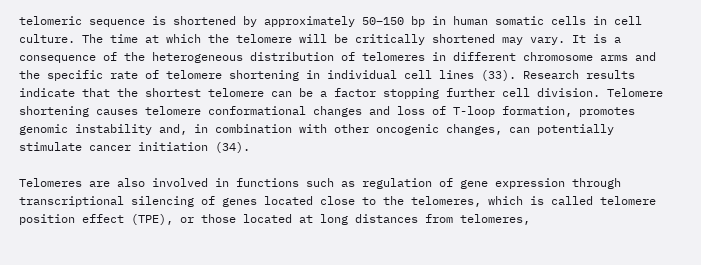telomeric sequence is shortened by approximately 50–150 bp in human somatic cells in cell culture. The time at which the telomere will be critically shortened may vary. It is a consequence of the heterogeneous distribution of telomeres in different chromosome arms and the specific rate of telomere shortening in individual cell lines (33). Research results indicate that the shortest telomere can be a factor stopping further cell division. Telomere shortening causes telomere conformational changes and loss of T-loop formation, promotes genomic instability and, in combination with other oncogenic changes, can potentially stimulate cancer initiation (34).

Telomeres are also involved in functions such as regulation of gene expression through transcriptional silencing of genes located close to the telomeres, which is called telomere position effect (TPE), or those located at long distances from telomeres,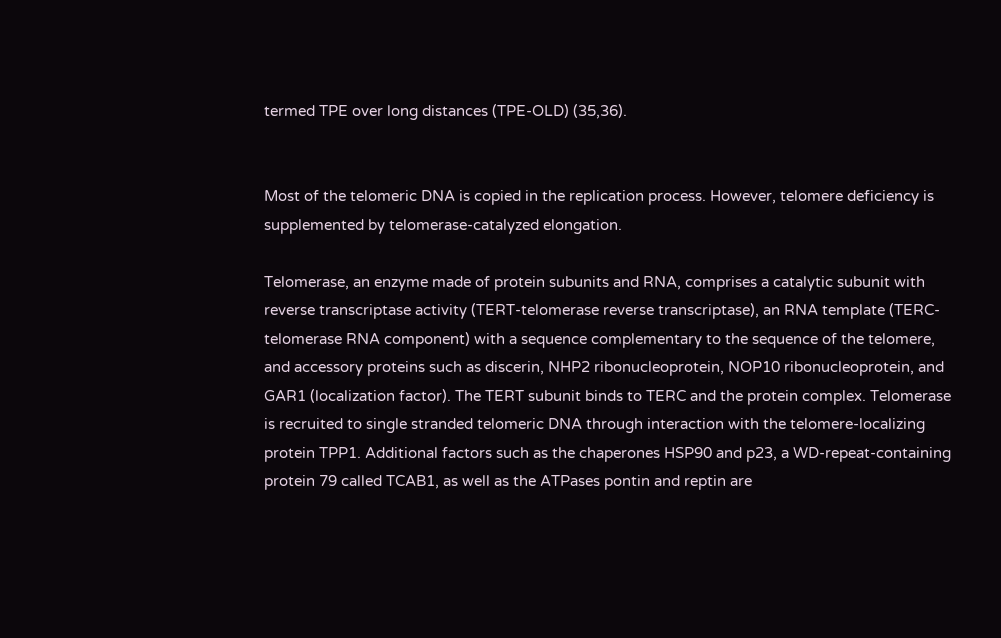termed TPE over long distances (TPE-OLD) (35,36).


Most of the telomeric DNA is copied in the replication process. However, telomere deficiency is supplemented by telomerase-catalyzed elongation.

Telomerase, an enzyme made of protein subunits and RNA, comprises a catalytic subunit with reverse transcriptase activity (TERT-telomerase reverse transcriptase), an RNA template (TERC-telomerase RNA component) with a sequence complementary to the sequence of the telomere, and accessory proteins such as discerin, NHP2 ribonucleoprotein, NOP10 ribonucleoprotein, and GAR1 (localization factor). The TERT subunit binds to TERC and the protein complex. Telomerase is recruited to single stranded telomeric DNA through interaction with the telomere-localizing protein TPP1. Additional factors such as the chaperones HSP90 and p23, a WD-repeat-containing protein 79 called TCAB1, as well as the ATPases pontin and reptin are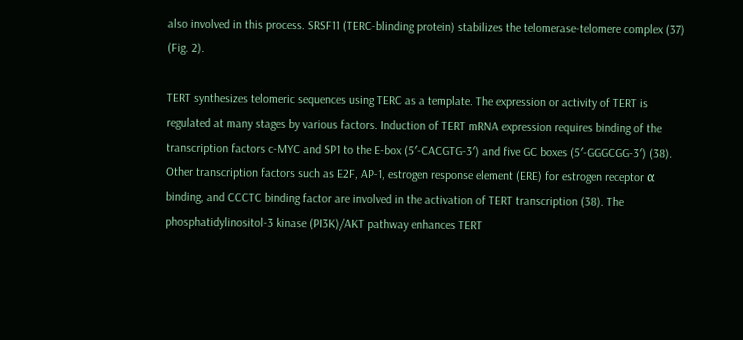also involved in this process. SRSF11 (TERC-blinding protein) stabilizes the telomerase-telomere complex (37) (Fig. 2).

TERT synthesizes telomeric sequences using TERC as a template. The expression or activity of TERT is regulated at many stages by various factors. Induction of TERT mRNA expression requires binding of the transcription factors c-MYC and SP1 to the E-box (5′-CACGTG-3′) and five GC boxes (5′-GGGCGG-3′) (38). Other transcription factors such as E2F, AP-1, estrogen response element (ERE) for estrogen receptor α binding, and CCCTC binding factor are involved in the activation of TERT transcription (38). The phosphatidylinositol-3 kinase (PI3K)/AKT pathway enhances TERT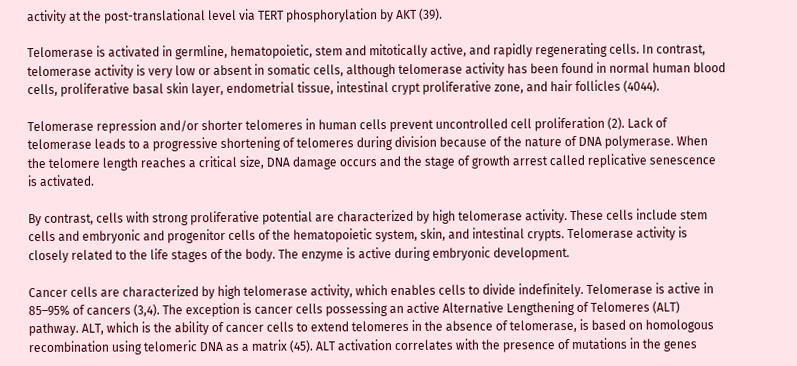activity at the post-translational level via TERT phosphorylation by AKT (39).

Telomerase is activated in germline, hematopoietic, stem and mitotically active, and rapidly regenerating cells. In contrast, telomerase activity is very low or absent in somatic cells, although telomerase activity has been found in normal human blood cells, proliferative basal skin layer, endometrial tissue, intestinal crypt proliferative zone, and hair follicles (4044).

Telomerase repression and/or shorter telomeres in human cells prevent uncontrolled cell proliferation (2). Lack of telomerase leads to a progressive shortening of telomeres during division because of the nature of DNA polymerase. When the telomere length reaches a critical size, DNA damage occurs and the stage of growth arrest called replicative senescence is activated.

By contrast, cells with strong proliferative potential are characterized by high telomerase activity. These cells include stem cells and embryonic and progenitor cells of the hematopoietic system, skin, and intestinal crypts. Telomerase activity is closely related to the life stages of the body. The enzyme is active during embryonic development.

Cancer cells are characterized by high telomerase activity, which enables cells to divide indefinitely. Telomerase is active in 85–95% of cancers (3,4). The exception is cancer cells possessing an active Alternative Lengthening of Telomeres (ALT) pathway. ALT, which is the ability of cancer cells to extend telomeres in the absence of telomerase, is based on homologous recombination using telomeric DNA as a matrix (45). ALT activation correlates with the presence of mutations in the genes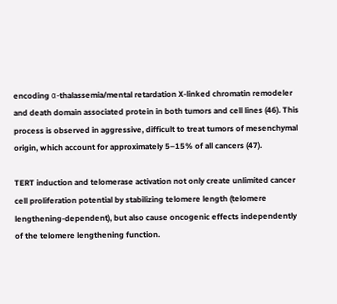encoding α-thalassemia/mental retardation X-linked chromatin remodeler and death domain associated protein in both tumors and cell lines (46). This process is observed in aggressive, difficult to treat tumors of mesenchymal origin, which account for approximately 5–15% of all cancers (47).

TERT induction and telomerase activation not only create unlimited cancer cell proliferation potential by stabilizing telomere length (telomere lengthening-dependent), but also cause oncogenic effects independently of the telomere lengthening function.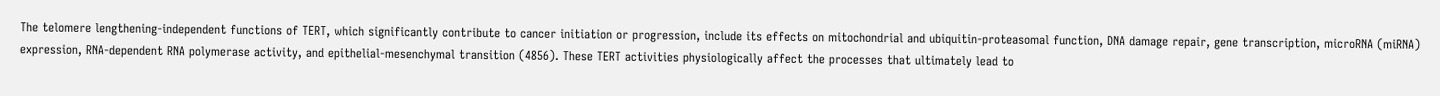The telomere lengthening-independent functions of TERT, which significantly contribute to cancer initiation or progression, include its effects on mitochondrial and ubiquitin-proteasomal function, DNA damage repair, gene transcription, microRNA (miRNA) expression, RNA-dependent RNA polymerase activity, and epithelial-mesenchymal transition (4856). These TERT activities physiologically affect the processes that ultimately lead to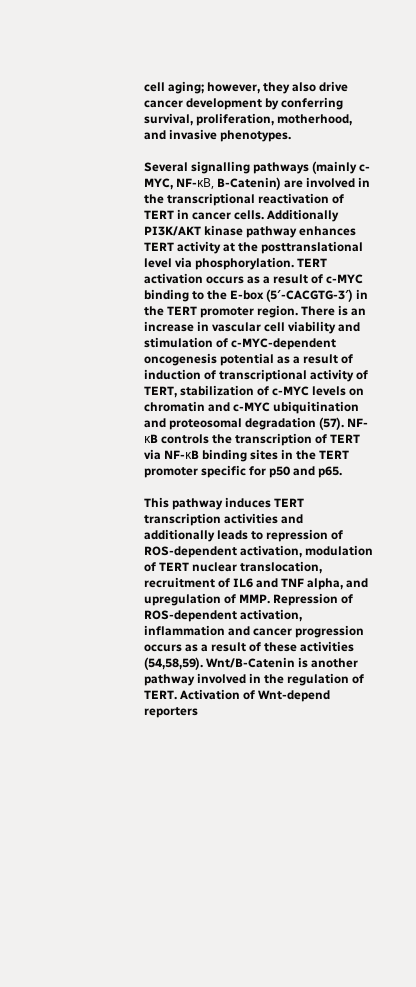cell aging; however, they also drive cancer development by conferring survival, proliferation, motherhood, and invasive phenotypes.

Several signalling pathways (mainly c-MYC, NF-κB, B-Catenin) are involved in the transcriptional reactivation of TERT in cancer cells. Additionally PI3K/AKT kinase pathway enhances TERT activity at the posttranslational level via phosphorylation. TERT activation occurs as a result of c-MYC binding to the E-box (5′-CACGTG-3′) in the TERT promoter region. There is an increase in vascular cell viability and stimulation of c-MYC-dependent oncogenesis potential as a result of induction of transcriptional activity of TERT, stabilization of c-MYC levels on chromatin and c-MYC ubiquitination and proteosomal degradation (57). NF-κB controls the transcription of TERT via NF-κB binding sites in the TERT promoter specific for p50 and p65.

This pathway induces TERT transcription activities and additionally leads to repression of ROS-dependent activation, modulation of TERT nuclear translocation, recruitment of IL6 and TNF alpha, and upregulation of MMP. Repression of ROS-dependent activation, inflammation and cancer progression occurs as a result of these activities (54,58,59). Wnt/B-Catenin is another pathway involved in the regulation of TERT. Activation of Wnt-depend reporters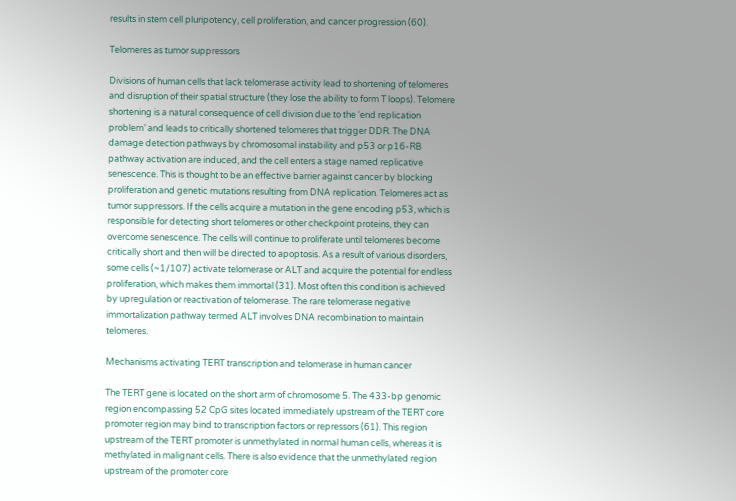results in stem cell pluripotency, cell proliferation, and cancer progression (60).

Telomeres as tumor suppressors

Divisions of human cells that lack telomerase activity lead to shortening of telomeres and disruption of their spatial structure (they lose the ability to form T loops). Telomere shortening is a natural consequence of cell division due to the ‘end replication problem’ and leads to critically shortened telomeres that trigger DDR. The DNA damage detection pathways by chromosomal instability and p53 or p16-RB pathway activation are induced, and the cell enters a stage named replicative senescence. This is thought to be an effective barrier against cancer by blocking proliferation and genetic mutations resulting from DNA replication. Telomeres act as tumor suppressors. If the cells acquire a mutation in the gene encoding p53, which is responsible for detecting short telomeres or other checkpoint proteins, they can overcome senescence. The cells will continue to proliferate until telomeres become critically short and then will be directed to apoptosis. As a result of various disorders, some cells (~1/107) activate telomerase or ALT and acquire the potential for endless proliferation, which makes them immortal (31). Most often this condition is achieved by upregulation or reactivation of telomerase. The rare telomerase negative immortalization pathway termed ALT involves DNA recombination to maintain telomeres.

Mechanisms activating TERT transcription and telomerase in human cancer

The TERT gene is located on the short arm of chromosome 5. The 433-bp genomic region encompassing 52 CpG sites located immediately upstream of the TERT core promoter region may bind to transcription factors or repressors (61). This region upstream of the TERT promoter is unmethylated in normal human cells, whereas it is methylated in malignant cells. There is also evidence that the unmethylated region upstream of the promoter core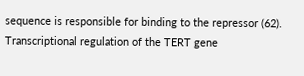sequence is responsible for binding to the repressor (62). Transcriptional regulation of the TERT gene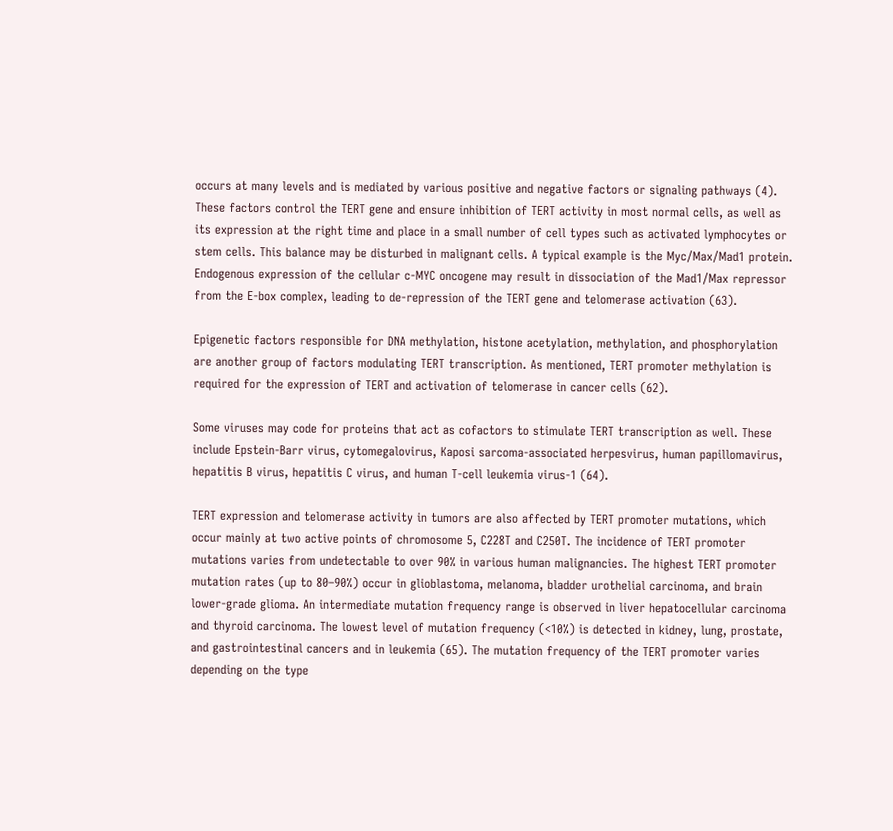occurs at many levels and is mediated by various positive and negative factors or signaling pathways (4). These factors control the TERT gene and ensure inhibition of TERT activity in most normal cells, as well as its expression at the right time and place in a small number of cell types such as activated lymphocytes or stem cells. This balance may be disturbed in malignant cells. A typical example is the Myc/Max/Mad1 protein. Endogenous expression of the cellular c-MYC oncogene may result in dissociation of the Mad1/Max repressor from the E-box complex, leading to de-repression of the TERT gene and telomerase activation (63).

Epigenetic factors responsible for DNA methylation, histone acetylation, methylation, and phosphorylation are another group of factors modulating TERT transcription. As mentioned, TERT promoter methylation is required for the expression of TERT and activation of telomerase in cancer cells (62).

Some viruses may code for proteins that act as cofactors to stimulate TERT transcription as well. These include Epstein-Barr virus, cytomegalovirus, Kaposi sarcoma-associated herpesvirus, human papillomavirus, hepatitis B virus, hepatitis C virus, and human T-cell leukemia virus-1 (64).

TERT expression and telomerase activity in tumors are also affected by TERT promoter mutations, which occur mainly at two active points of chromosome 5, C228T and C250T. The incidence of TERT promoter mutations varies from undetectable to over 90% in various human malignancies. The highest TERT promoter mutation rates (up to 80–90%) occur in glioblastoma, melanoma, bladder urothelial carcinoma, and brain lower-grade glioma. An intermediate mutation frequency range is observed in liver hepatocellular carcinoma and thyroid carcinoma. The lowest level of mutation frequency (<10%) is detected in kidney, lung, prostate, and gastrointestinal cancers and in leukemia (65). The mutation frequency of the TERT promoter varies depending on the type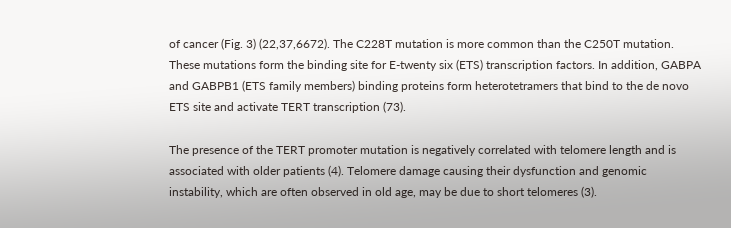of cancer (Fig. 3) (22,37,6672). The C228T mutation is more common than the C250T mutation. These mutations form the binding site for E-twenty six (ETS) transcription factors. In addition, GABPA and GABPB1 (ETS family members) binding proteins form heterotetramers that bind to the de novo ETS site and activate TERT transcription (73).

The presence of the TERT promoter mutation is negatively correlated with telomere length and is associated with older patients (4). Telomere damage causing their dysfunction and genomic instability, which are often observed in old age, may be due to short telomeres (3).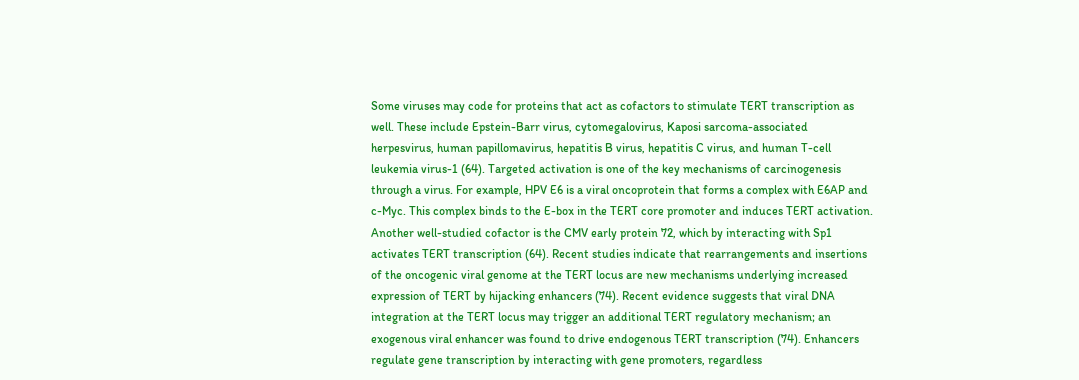Some viruses may code for proteins that act as cofactors to stimulate TERT transcription as well. These include Epstein-Barr virus, cytomegalovirus, Kaposi sarcoma-associated herpesvirus, human papillomavirus, hepatitis B virus, hepatitis C virus, and human T-cell leukemia virus-1 (64). Targeted activation is one of the key mechanisms of carcinogenesis through a virus. For example, HPV E6 is a viral oncoprotein that forms a complex with E6AP and c-Myc. This complex binds to the E-box in the TERT core promoter and induces TERT activation. Another well-studied cofactor is the CMV early protein 72, which by interacting with Sp1 activates TERT transcription (64). Recent studies indicate that rearrangements and insertions of the oncogenic viral genome at the TERT locus are new mechanisms underlying increased expression of TERT by hijacking enhancers (74). Recent evidence suggests that viral DNA integration at the TERT locus may trigger an additional TERT regulatory mechanism; an exogenous viral enhancer was found to drive endogenous TERT transcription (74). Enhancers regulate gene transcription by interacting with gene promoters, regardless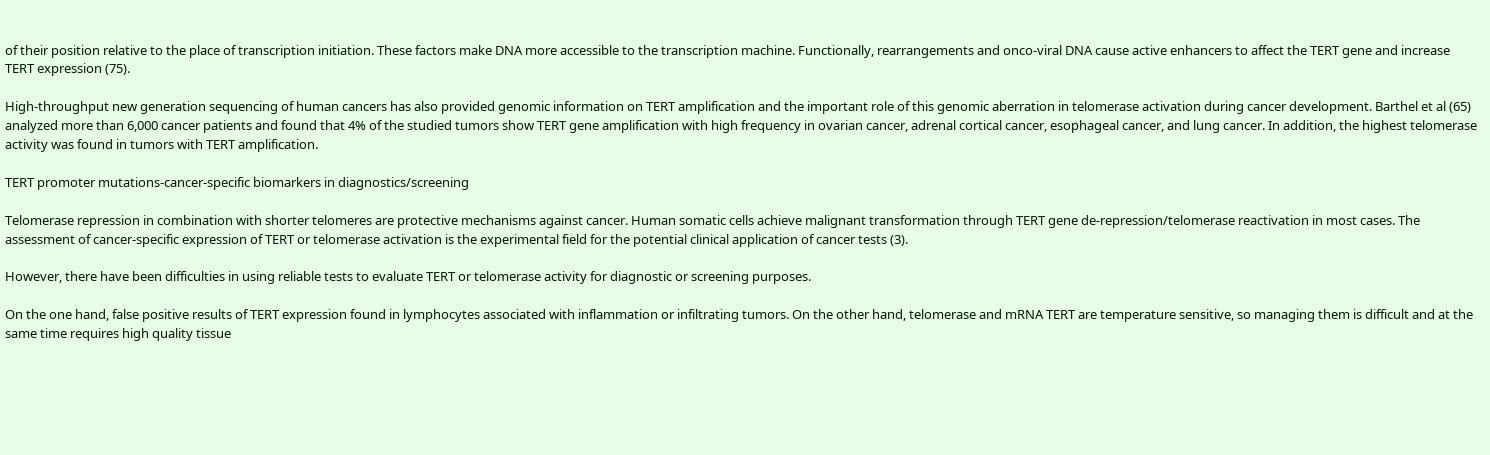of their position relative to the place of transcription initiation. These factors make DNA more accessible to the transcription machine. Functionally, rearrangements and onco-viral DNA cause active enhancers to affect the TERT gene and increase TERT expression (75).

High-throughput new generation sequencing of human cancers has also provided genomic information on TERT amplification and the important role of this genomic aberration in telomerase activation during cancer development. Barthel et al (65) analyzed more than 6,000 cancer patients and found that 4% of the studied tumors show TERT gene amplification with high frequency in ovarian cancer, adrenal cortical cancer, esophageal cancer, and lung cancer. In addition, the highest telomerase activity was found in tumors with TERT amplification.

TERT promoter mutations-cancer-specific biomarkers in diagnostics/screening

Telomerase repression in combination with shorter telomeres are protective mechanisms against cancer. Human somatic cells achieve malignant transformation through TERT gene de-repression/telomerase reactivation in most cases. The assessment of cancer-specific expression of TERT or telomerase activation is the experimental field for the potential clinical application of cancer tests (3).

However, there have been difficulties in using reliable tests to evaluate TERT or telomerase activity for diagnostic or screening purposes.

On the one hand, false positive results of TERT expression found in lymphocytes associated with inflammation or infiltrating tumors. On the other hand, telomerase and mRNA TERT are temperature sensitive, so managing them is difficult and at the same time requires high quality tissue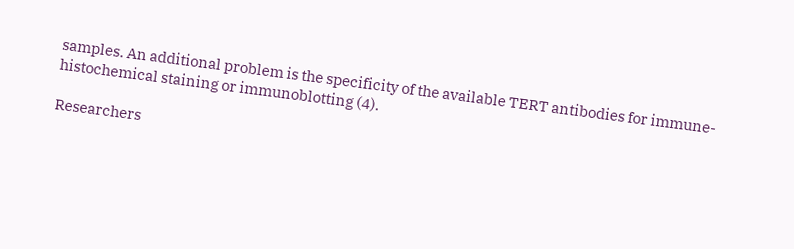samples. An additional problem is the specificity of the available TERT antibodies for immune-histochemical staining or immunoblotting (4).

Researchers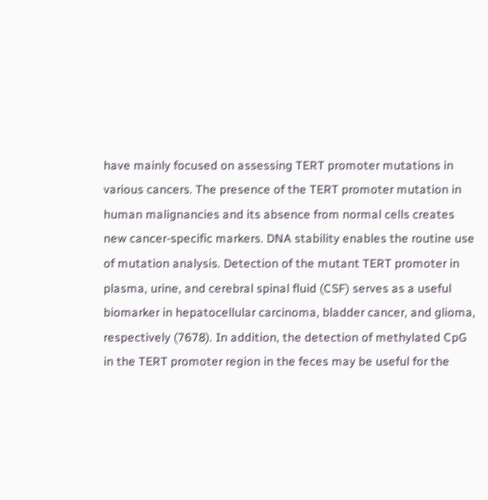have mainly focused on assessing TERT promoter mutations in various cancers. The presence of the TERT promoter mutation in human malignancies and its absence from normal cells creates new cancer-specific markers. DNA stability enables the routine use of mutation analysis. Detection of the mutant TERT promoter in plasma, urine, and cerebral spinal fluid (CSF) serves as a useful biomarker in hepatocellular carcinoma, bladder cancer, and glioma, respectively (7678). In addition, the detection of methylated CpG in the TERT promoter region in the feces may be useful for the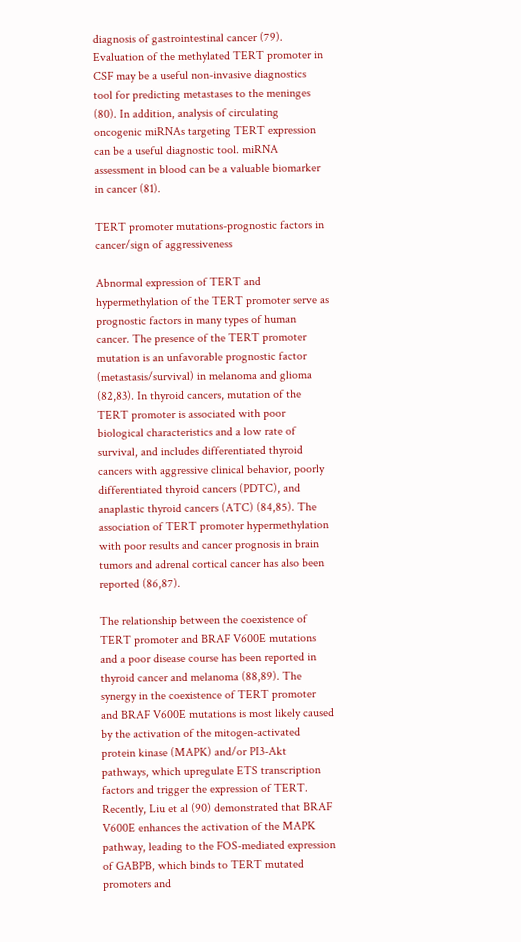diagnosis of gastrointestinal cancer (79). Evaluation of the methylated TERT promoter in CSF may be a useful non-invasive diagnostics tool for predicting metastases to the meninges (80). In addition, analysis of circulating oncogenic miRNAs targeting TERT expression can be a useful diagnostic tool. miRNA assessment in blood can be a valuable biomarker in cancer (81).

TERT promoter mutations-prognostic factors in cancer/sign of aggressiveness

Abnormal expression of TERT and hypermethylation of the TERT promoter serve as prognostic factors in many types of human cancer. The presence of the TERT promoter mutation is an unfavorable prognostic factor (metastasis/survival) in melanoma and glioma (82,83). In thyroid cancers, mutation of the TERT promoter is associated with poor biological characteristics and a low rate of survival, and includes differentiated thyroid cancers with aggressive clinical behavior, poorly differentiated thyroid cancers (PDTC), and anaplastic thyroid cancers (ATC) (84,85). The association of TERT promoter hypermethylation with poor results and cancer prognosis in brain tumors and adrenal cortical cancer has also been reported (86,87).

The relationship between the coexistence of TERT promoter and BRAF V600E mutations and a poor disease course has been reported in thyroid cancer and melanoma (88,89). The synergy in the coexistence of TERT promoter and BRAF V600E mutations is most likely caused by the activation of the mitogen-activated protein kinase (MAPK) and/or PI3-Akt pathways, which upregulate ETS transcription factors and trigger the expression of TERT. Recently, Liu et al (90) demonstrated that BRAF V600E enhances the activation of the MAPK pathway, leading to the FOS-mediated expression of GABPB, which binds to TERT mutated promoters and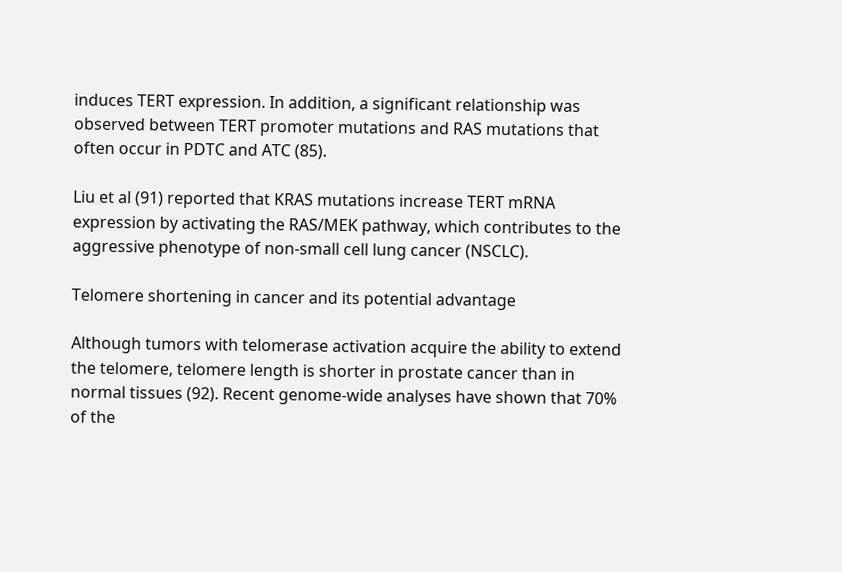induces TERT expression. In addition, a significant relationship was observed between TERT promoter mutations and RAS mutations that often occur in PDTC and ATC (85).

Liu et al (91) reported that KRAS mutations increase TERT mRNA expression by activating the RAS/MEK pathway, which contributes to the aggressive phenotype of non-small cell lung cancer (NSCLC).

Telomere shortening in cancer and its potential advantage

Although tumors with telomerase activation acquire the ability to extend the telomere, telomere length is shorter in prostate cancer than in normal tissues (92). Recent genome-wide analyses have shown that 70% of the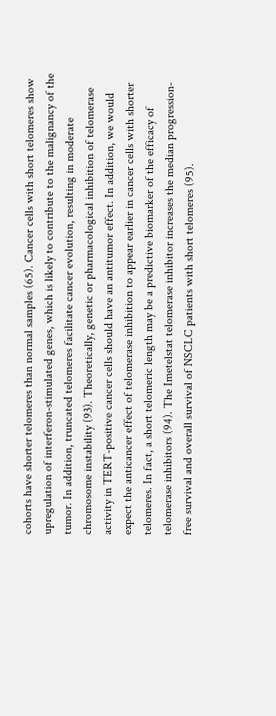cohorts have shorter telomeres than normal samples (65). Cancer cells with short telomeres show upregulation of interferon-stimulated genes, which is likely to contribute to the malignancy of the tumor. In addition, truncated telomeres facilitate cancer evolution, resulting in moderate chromosome instability (93). Theoretically, genetic or pharmacological inhibition of telomerase activity in TERT-positive cancer cells should have an antitumor effect. In addition, we would expect the anticancer effect of telomerase inhibition to appear earlier in cancer cells with shorter telomeres. In fact, a short telomeric length may be a predictive biomarker of the efficacy of telomerase inhibitors (94). The Imetelstat telomerase inhibitor increases the median progression-free survival and overall survival of NSCLC patients with short telomeres (95).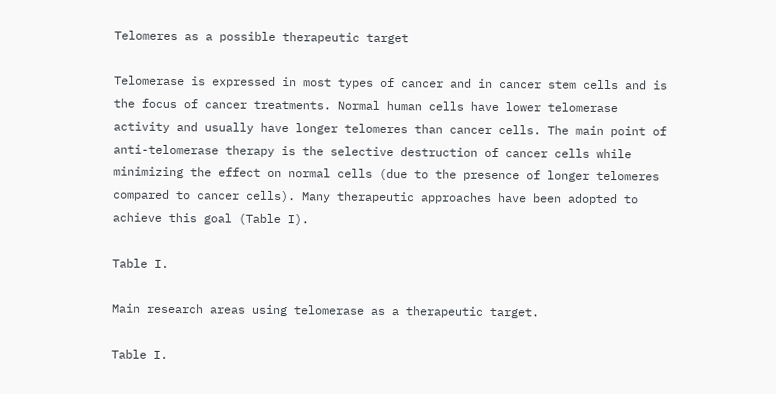Telomeres as a possible therapeutic target

Telomerase is expressed in most types of cancer and in cancer stem cells and is the focus of cancer treatments. Normal human cells have lower telomerase activity and usually have longer telomeres than cancer cells. The main point of anti-telomerase therapy is the selective destruction of cancer cells while minimizing the effect on normal cells (due to the presence of longer telomeres compared to cancer cells). Many therapeutic approaches have been adopted to achieve this goal (Table I).

Table I.

Main research areas using telomerase as a therapeutic target.

Table I.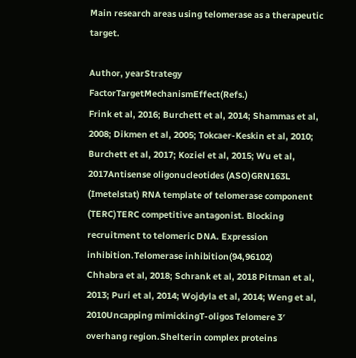Main research areas using telomerase as a therapeutic target.

Author, yearStrategy FactorTargetMechanismEffect(Refs.)
Frink et al, 2016; Burchett et al, 2014; Shammas et al, 2008; Dikmen et al, 2005; Tokcaer-Keskin et al, 2010; Burchett et al, 2017; Koziel et al, 2015; Wu et al, 2017Antisense oligonucleotides (ASO)GRN163L (Imetelstat) RNA template of telomerase component (TERC)TERC competitive antagonist. Blocking recruitment to telomeric DNA. Expression inhibition.Telomerase inhibition(94,96102)
Chhabra et al, 2018; Schrank et al, 2018 Pitman et al, 2013; Puri et al, 2014; Wojdyla et al, 2014; Weng et al, 2010Uncapping mimickingT-oligos Telomere 3′ overhang region.Shelterin complex proteins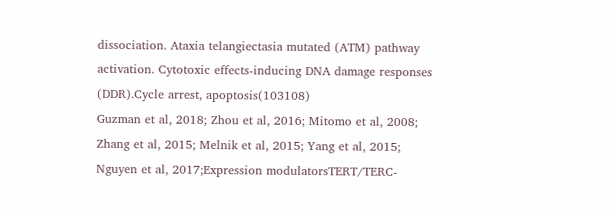dissociation. Ataxia telangiectasia mutated (ATM) pathway activation. Cytotoxic effects-inducing DNA damage responses (DDR).Cycle arrest, apoptosis(103108)
Guzman et al, 2018; Zhou et al, 2016; Mitomo et al, 2008; Zhang et al, 2015; Melnik et al, 2015; Yang et al, 2015; Nguyen et al, 2017;Expression modulatorsTERT/TERC-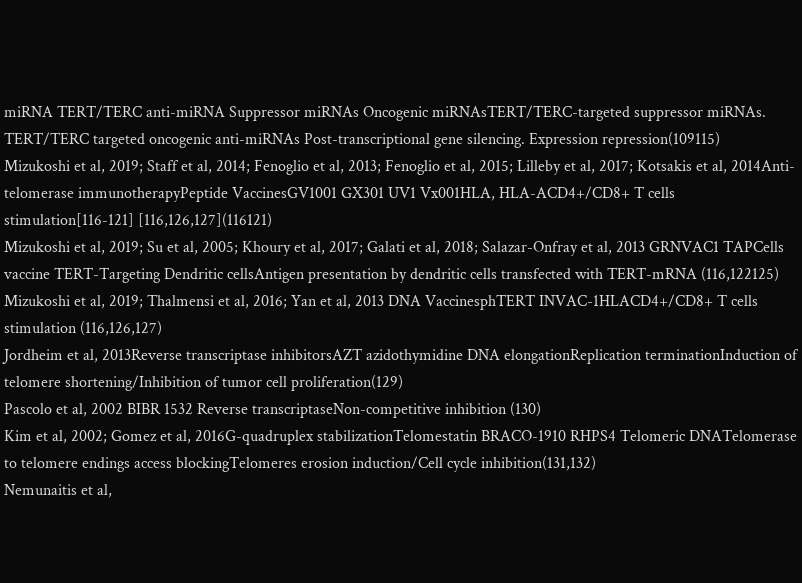miRNA TERT/TERC anti-miRNA Suppressor miRNAs Oncogenic miRNAsTERT/TERC-targeted suppressor miRNAs. TERT/TERC targeted oncogenic anti-miRNAs Post-transcriptional gene silencing. Expression repression(109115)
Mizukoshi et al, 2019; Staff et al, 2014; Fenoglio et al, 2013; Fenoglio et al, 2015; Lilleby et al, 2017; Kotsakis et al, 2014Anti-telomerase immunotherapyPeptide VaccinesGV1001 GX301 UV1 Vx001HLA, HLA-ACD4+/CD8+ T cells stimulation[116-121] [116,126,127](116121)
Mizukoshi et al, 2019; Su et al, 2005; Khoury et al, 2017; Galati et al, 2018; Salazar-Onfray et al, 2013 GRNVAC1 TAPCells vaccine TERT-Targeting Dendritic cellsAntigen presentation by dendritic cells transfected with TERT-mRNA (116,122125)
Mizukoshi et al, 2019; Thalmensi et al, 2016; Yan et al, 2013 DNA VaccinesphTERT INVAC-1HLACD4+/CD8+ T cells stimulation (116,126,127)
Jordheim et al, 2013Reverse transcriptase inhibitorsAZT azidothymidine DNA elongationReplication terminationInduction of telomere shortening/Inhibition of tumor cell proliferation(129)
Pascolo et al, 2002 BIBR 1532 Reverse transcriptaseNon-competitive inhibition (130)
Kim et al, 2002; Gomez et al, 2016G-quadruplex stabilizationTelomestatin BRACO-1910 RHPS4 Telomeric DNATelomerase to telomere endings access blockingTelomeres erosion induction/Cell cycle inhibition(131,132)
Nemunaitis et al,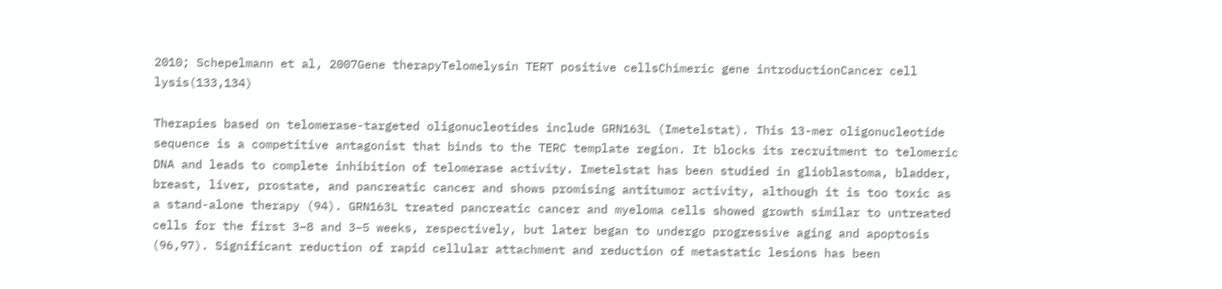2010; Schepelmann et al, 2007Gene therapyTelomelysin TERT positive cellsChimeric gene introductionCancer cell lysis(133,134)

Therapies based on telomerase-targeted oligonucleotides include GRN163L (Imetelstat). This 13-mer oligonucleotide sequence is a competitive antagonist that binds to the TERC template region. It blocks its recruitment to telomeric DNA and leads to complete inhibition of telomerase activity. Imetelstat has been studied in glioblastoma, bladder, breast, liver, prostate, and pancreatic cancer and shows promising antitumor activity, although it is too toxic as a stand-alone therapy (94). GRN163L treated pancreatic cancer and myeloma cells showed growth similar to untreated cells for the first 3–8 and 3–5 weeks, respectively, but later began to undergo progressive aging and apoptosis (96,97). Significant reduction of rapid cellular attachment and reduction of metastatic lesions has been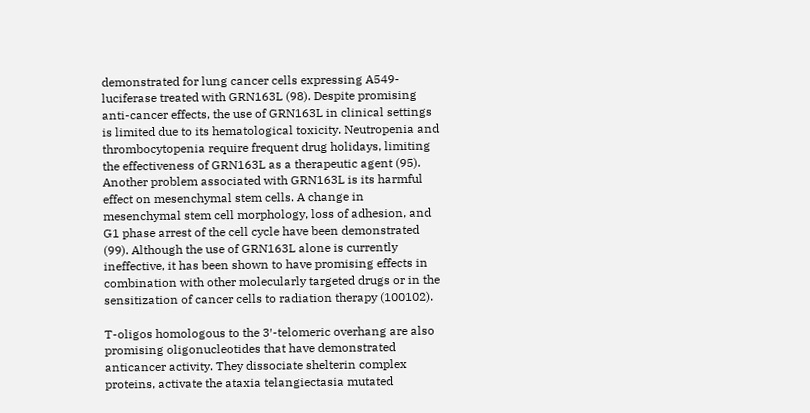demonstrated for lung cancer cells expressing A549-luciferase treated with GRN163L (98). Despite promising anti-cancer effects, the use of GRN163L in clinical settings is limited due to its hematological toxicity. Neutropenia and thrombocytopenia require frequent drug holidays, limiting the effectiveness of GRN163L as a therapeutic agent (95). Another problem associated with GRN163L is its harmful effect on mesenchymal stem cells. A change in mesenchymal stem cell morphology, loss of adhesion, and G1 phase arrest of the cell cycle have been demonstrated (99). Although the use of GRN163L alone is currently ineffective, it has been shown to have promising effects in combination with other molecularly targeted drugs or in the sensitization of cancer cells to radiation therapy (100102).

T-oligos homologous to the 3′-telomeric overhang are also promising oligonucleotides that have demonstrated anticancer activity. They dissociate shelterin complex proteins, activate the ataxia telangiectasia mutated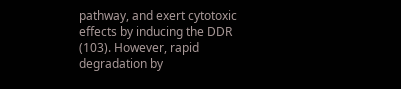pathway, and exert cytotoxic effects by inducing the DDR (103). However, rapid degradation by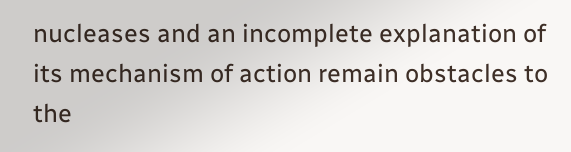nucleases and an incomplete explanation of its mechanism of action remain obstacles to the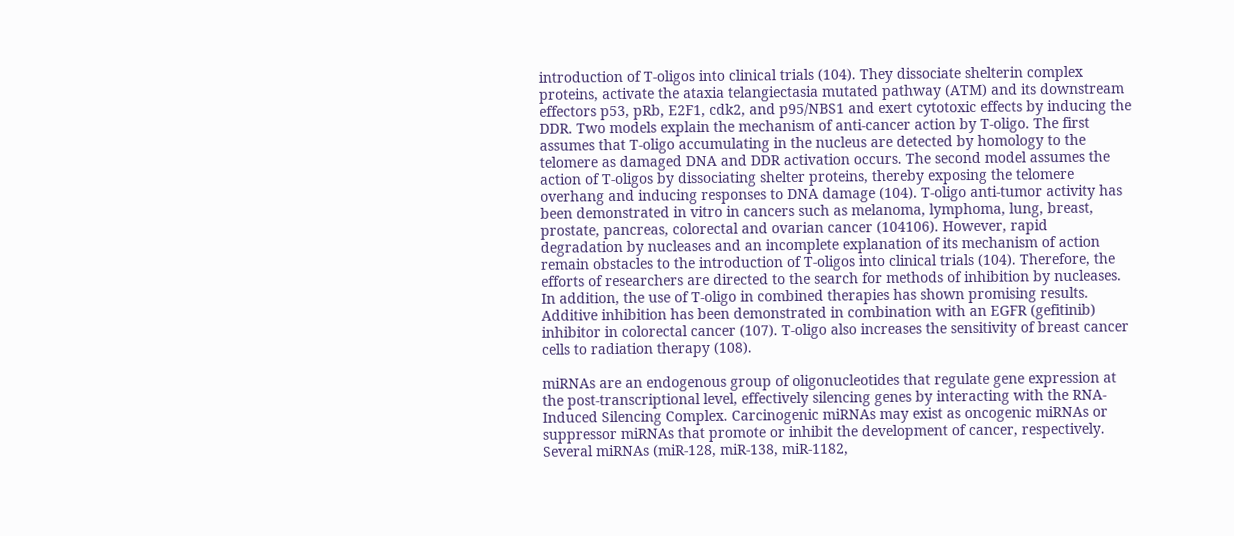introduction of T-oligos into clinical trials (104). They dissociate shelterin complex proteins, activate the ataxia telangiectasia mutated pathway (ATM) and its downstream effectors p53, pRb, E2F1, cdk2, and p95/NBS1 and exert cytotoxic effects by inducing the DDR. Two models explain the mechanism of anti-cancer action by T-oligo. The first assumes that T-oligo accumulating in the nucleus are detected by homology to the telomere as damaged DNA and DDR activation occurs. The second model assumes the action of T-oligos by dissociating shelter proteins, thereby exposing the telomere overhang and inducing responses to DNA damage (104). T-oligo anti-tumor activity has been demonstrated in vitro in cancers such as melanoma, lymphoma, lung, breast, prostate, pancreas, colorectal and ovarian cancer (104106). However, rapid degradation by nucleases and an incomplete explanation of its mechanism of action remain obstacles to the introduction of T-oligos into clinical trials (104). Therefore, the efforts of researchers are directed to the search for methods of inhibition by nucleases. In addition, the use of T-oligo in combined therapies has shown promising results. Additive inhibition has been demonstrated in combination with an EGFR (gefitinib) inhibitor in colorectal cancer (107). T-oligo also increases the sensitivity of breast cancer cells to radiation therapy (108).

miRNAs are an endogenous group of oligonucleotides that regulate gene expression at the post-transcriptional level, effectively silencing genes by interacting with the RNA-Induced Silencing Complex. Carcinogenic miRNAs may exist as oncogenic miRNAs or suppressor miRNAs that promote or inhibit the development of cancer, respectively. Several miRNAs (miR-128, miR-138, miR-1182,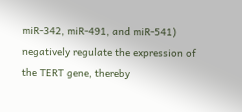miR-342, miR-491, and miR-541) negatively regulate the expression of the TERT gene, thereby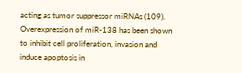acting as tumor suppressor miRNAs (109). Overexpression of miR-138 has been shown to inhibit cell proliferation, invasion and induce apoptosis in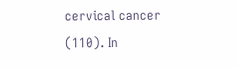cervical cancer (110). In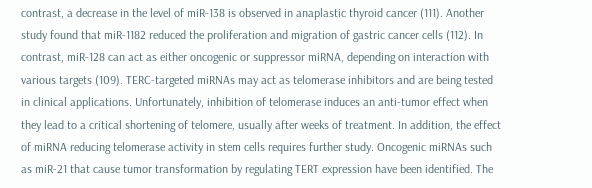contrast, a decrease in the level of miR-138 is observed in anaplastic thyroid cancer (111). Another study found that miR-1182 reduced the proliferation and migration of gastric cancer cells (112). In contrast, miR-128 can act as either oncogenic or suppressor miRNA, depending on interaction with various targets (109). TERC-targeted miRNAs may act as telomerase inhibitors and are being tested in clinical applications. Unfortunately, inhibition of telomerase induces an anti-tumor effect when they lead to a critical shortening of telomere, usually after weeks of treatment. In addition, the effect of miRNA reducing telomerase activity in stem cells requires further study. Oncogenic miRNAs such as miR-21 that cause tumor transformation by regulating TERT expression have been identified. The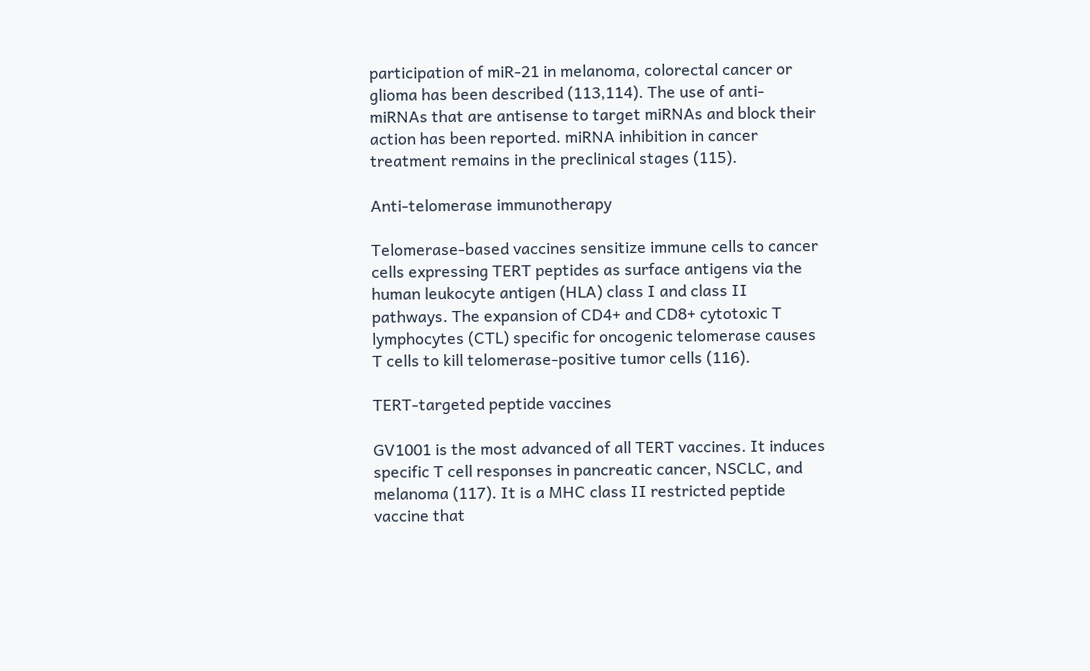participation of miR-21 in melanoma, colorectal cancer or glioma has been described (113,114). The use of anti-miRNAs that are antisense to target miRNAs and block their action has been reported. miRNA inhibition in cancer treatment remains in the preclinical stages (115).

Anti-telomerase immunotherapy

Telomerase-based vaccines sensitize immune cells to cancer cells expressing TERT peptides as surface antigens via the human leukocyte antigen (HLA) class I and class II pathways. The expansion of CD4+ and CD8+ cytotoxic T lymphocytes (CTL) specific for oncogenic telomerase causes T cells to kill telomerase-positive tumor cells (116).

TERT-targeted peptide vaccines

GV1001 is the most advanced of all TERT vaccines. It induces specific T cell responses in pancreatic cancer, NSCLC, and melanoma (117). It is a MHC class II restricted peptide vaccine that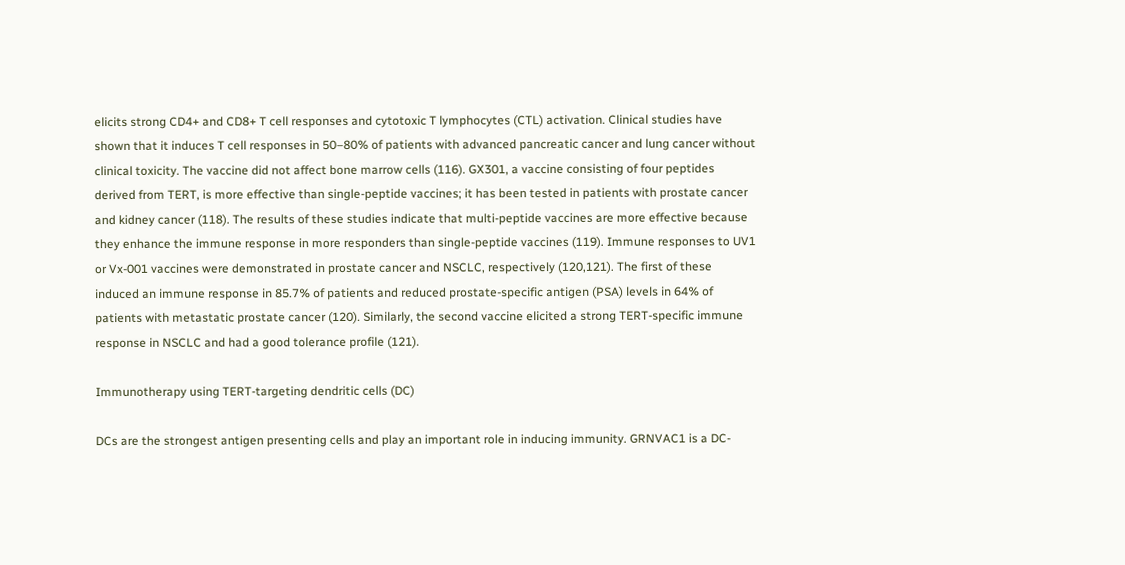elicits strong CD4+ and CD8+ T cell responses and cytotoxic T lymphocytes (CTL) activation. Clinical studies have shown that it induces T cell responses in 50–80% of patients with advanced pancreatic cancer and lung cancer without clinical toxicity. The vaccine did not affect bone marrow cells (116). GX301, a vaccine consisting of four peptides derived from TERT, is more effective than single-peptide vaccines; it has been tested in patients with prostate cancer and kidney cancer (118). The results of these studies indicate that multi-peptide vaccines are more effective because they enhance the immune response in more responders than single-peptide vaccines (119). Immune responses to UV1 or Vx-001 vaccines were demonstrated in prostate cancer and NSCLC, respectively (120,121). The first of these induced an immune response in 85.7% of patients and reduced prostate-specific antigen (PSA) levels in 64% of patients with metastatic prostate cancer (120). Similarly, the second vaccine elicited a strong TERT-specific immune response in NSCLC and had a good tolerance profile (121).

Immunotherapy using TERT-targeting dendritic cells (DC)

DCs are the strongest antigen presenting cells and play an important role in inducing immunity. GRNVAC1 is a DC-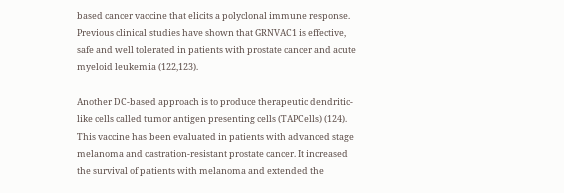based cancer vaccine that elicits a polyclonal immune response. Previous clinical studies have shown that GRNVAC1 is effective, safe and well tolerated in patients with prostate cancer and acute myeloid leukemia (122,123).

Another DC-based approach is to produce therapeutic dendritic-like cells called tumor antigen presenting cells (TAPCells) (124). This vaccine has been evaluated in patients with advanced stage melanoma and castration-resistant prostate cancer. It increased the survival of patients with melanoma and extended the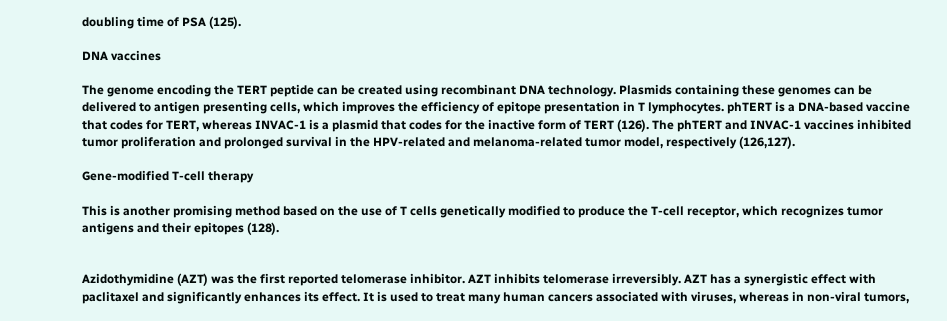doubling time of PSA (125).

DNA vaccines

The genome encoding the TERT peptide can be created using recombinant DNA technology. Plasmids containing these genomes can be delivered to antigen presenting cells, which improves the efficiency of epitope presentation in T lymphocytes. phTERT is a DNA-based vaccine that codes for TERT, whereas INVAC-1 is a plasmid that codes for the inactive form of TERT (126). The phTERT and INVAC-1 vaccines inhibited tumor proliferation and prolonged survival in the HPV-related and melanoma-related tumor model, respectively (126,127).

Gene-modified T-cell therapy

This is another promising method based on the use of T cells genetically modified to produce the T-cell receptor, which recognizes tumor antigens and their epitopes (128).


Azidothymidine (AZT) was the first reported telomerase inhibitor. AZT inhibits telomerase irreversibly. AZT has a synergistic effect with paclitaxel and significantly enhances its effect. It is used to treat many human cancers associated with viruses, whereas in non-viral tumors,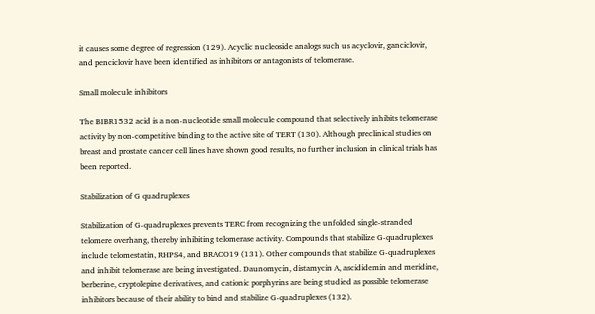it causes some degree of regression (129). Acyclic nucleoside analogs such us acyclovir, ganciclovir, and penciclovir have been identified as inhibitors or antagonists of telomerase.

Small molecule inhibitors

The BIBR1532 acid is a non-nucleotide small molecule compound that selectively inhibits telomerase activity by non-competitive binding to the active site of TERT (130). Although preclinical studies on breast and prostate cancer cell lines have shown good results, no further inclusion in clinical trials has been reported.

Stabilization of G quadruplexes

Stabilization of G-quadruplexes prevents TERC from recognizing the unfolded single-stranded telomere overhang, thereby inhibiting telomerase activity. Compounds that stabilize G-quadruplexes include telomestatin, RHPS4, and BRACO19 (131). Other compounds that stabilize G-quadruplexes and inhibit telomerase are being investigated. Daunomycin, distamycin A, ascididemin and meridine, berberine, cryptolepine derivatives, and cationic porphyrins are being studied as possible telomerase inhibitors because of their ability to bind and stabilize G-quadruplexes (132).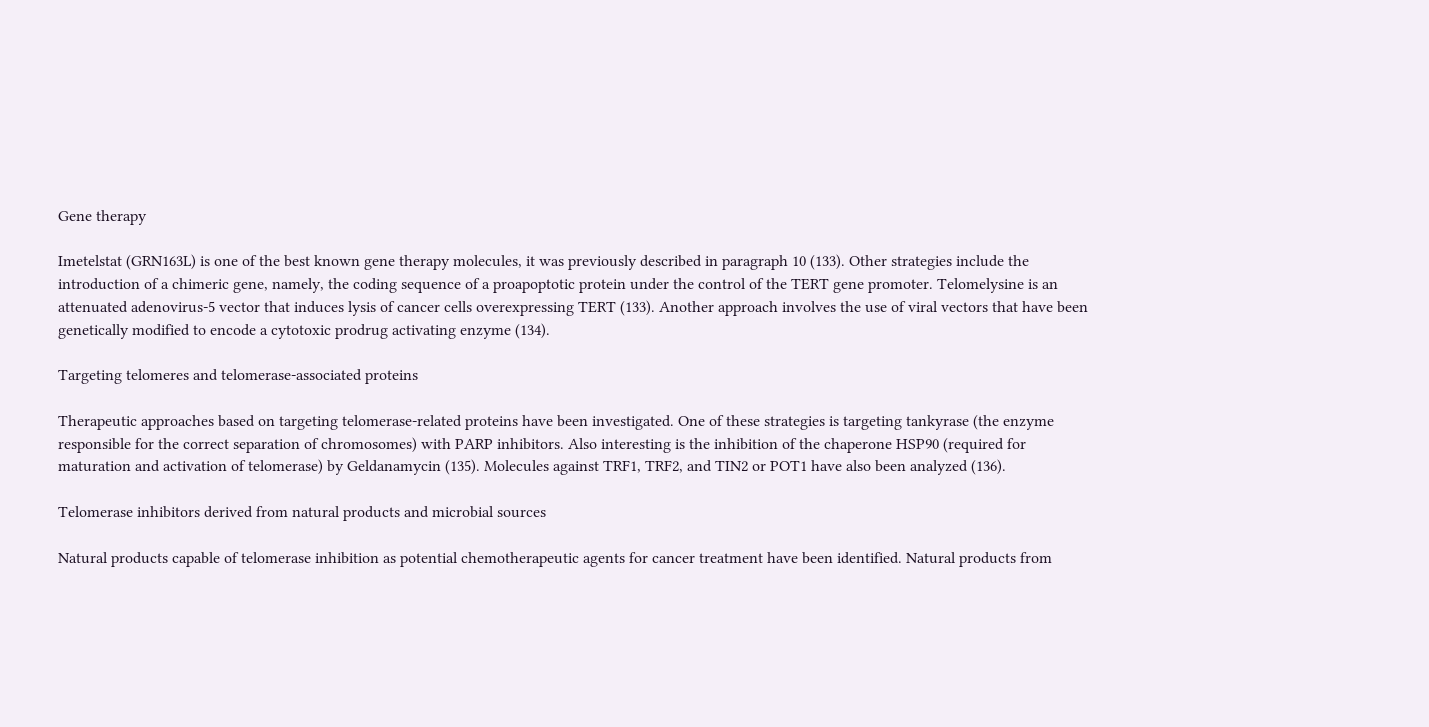Gene therapy

Imetelstat (GRN163L) is one of the best known gene therapy molecules, it was previously described in paragraph 10 (133). Other strategies include the introduction of a chimeric gene, namely, the coding sequence of a proapoptotic protein under the control of the TERT gene promoter. Telomelysine is an attenuated adenovirus-5 vector that induces lysis of cancer cells overexpressing TERT (133). Another approach involves the use of viral vectors that have been genetically modified to encode a cytotoxic prodrug activating enzyme (134).

Targeting telomeres and telomerase-associated proteins

Therapeutic approaches based on targeting telomerase-related proteins have been investigated. One of these strategies is targeting tankyrase (the enzyme responsible for the correct separation of chromosomes) with PARP inhibitors. Also interesting is the inhibition of the chaperone HSP90 (required for maturation and activation of telomerase) by Geldanamycin (135). Molecules against TRF1, TRF2, and TIN2 or POT1 have also been analyzed (136).

Telomerase inhibitors derived from natural products and microbial sources

Natural products capable of telomerase inhibition as potential chemotherapeutic agents for cancer treatment have been identified. Natural products from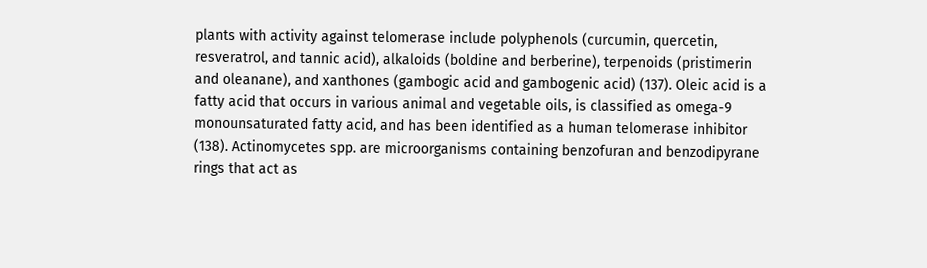plants with activity against telomerase include polyphenols (curcumin, quercetin, resveratrol, and tannic acid), alkaloids (boldine and berberine), terpenoids (pristimerin and oleanane), and xanthones (gambogic acid and gambogenic acid) (137). Oleic acid is a fatty acid that occurs in various animal and vegetable oils, is classified as omega-9 monounsaturated fatty acid, and has been identified as a human telomerase inhibitor (138). Actinomycetes spp. are microorganisms containing benzofuran and benzodipyrane rings that act as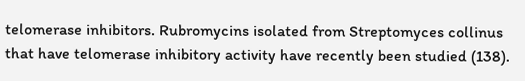telomerase inhibitors. Rubromycins isolated from Streptomyces collinus that have telomerase inhibitory activity have recently been studied (138).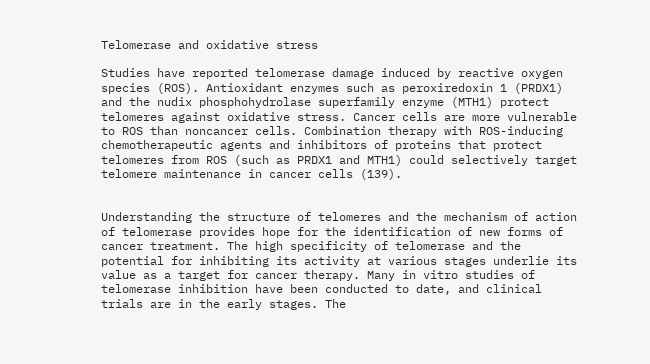Telomerase and oxidative stress

Studies have reported telomerase damage induced by reactive oxygen species (ROS). Antioxidant enzymes such as peroxiredoxin 1 (PRDX1) and the nudix phosphohydrolase superfamily enzyme (MTH1) protect telomeres against oxidative stress. Cancer cells are more vulnerable to ROS than noncancer cells. Combination therapy with ROS-inducing chemotherapeutic agents and inhibitors of proteins that protect telomeres from ROS (such as PRDX1 and MTH1) could selectively target telomere maintenance in cancer cells (139).


Understanding the structure of telomeres and the mechanism of action of telomerase provides hope for the identification of new forms of cancer treatment. The high specificity of telomerase and the potential for inhibiting its activity at various stages underlie its value as a target for cancer therapy. Many in vitro studies of telomerase inhibition have been conducted to date, and clinical trials are in the early stages. The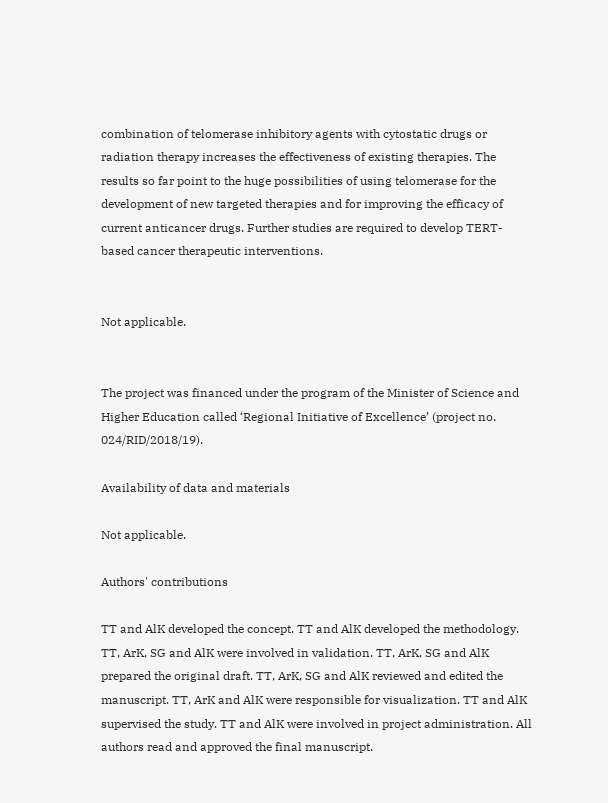combination of telomerase inhibitory agents with cytostatic drugs or radiation therapy increases the effectiveness of existing therapies. The results so far point to the huge possibilities of using telomerase for the development of new targeted therapies and for improving the efficacy of current anticancer drugs. Further studies are required to develop TERT-based cancer therapeutic interventions.


Not applicable.


The project was financed under the program of the Minister of Science and Higher Education called ‘Regional Initiative of Excellence’ (project no. 024/RID/2018/19).

Availability of data and materials

Not applicable.

Authors' contributions

TT and AlK developed the concept. TT and AlK developed the methodology. TT, ArK, SG and AlK were involved in validation. TT, ArK, SG and AlK prepared the original draft. TT, ArK, SG and AlK reviewed and edited the manuscript. TT, ArK and AlK were responsible for visualization. TT and AlK supervised the study. TT and AlK were involved in project administration. All authors read and approved the final manuscript.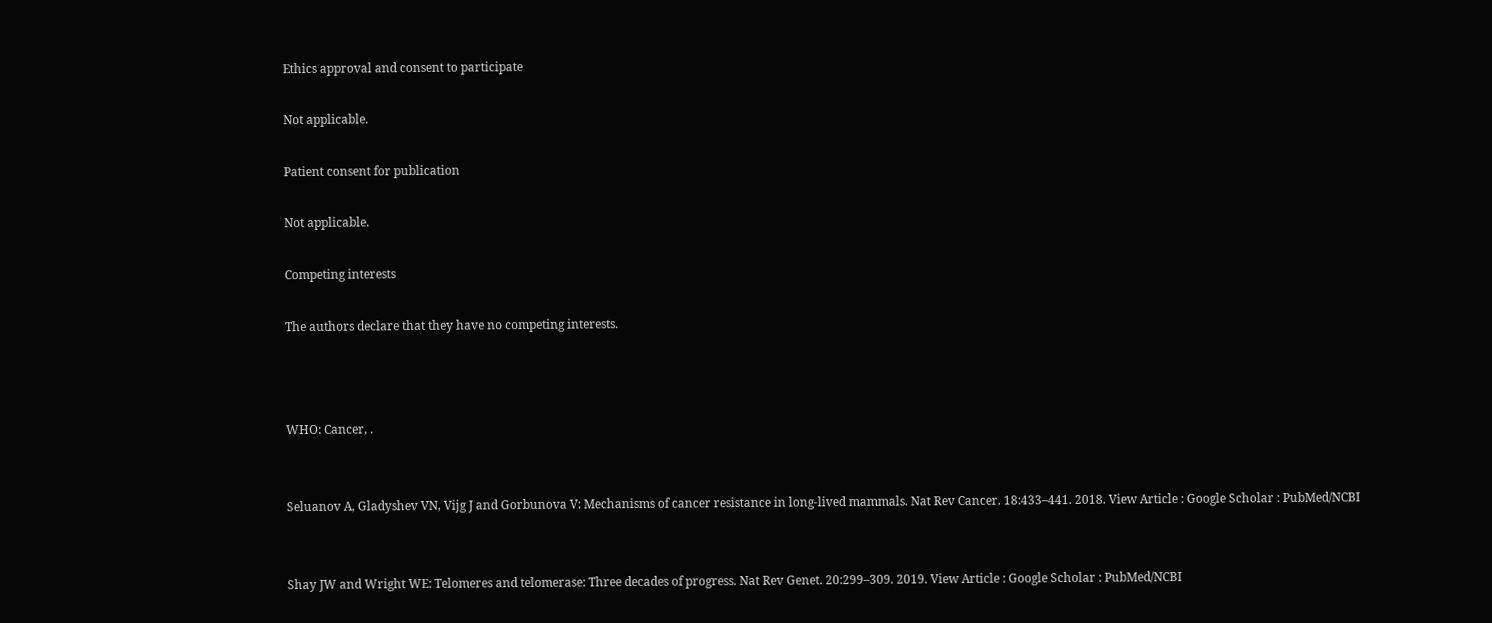Ethics approval and consent to participate

Not applicable.

Patient consent for publication

Not applicable.

Competing interests

The authors declare that they have no competing interests.



WHO: Cancer, .


Seluanov A, Gladyshev VN, Vijg J and Gorbunova V: Mechanisms of cancer resistance in long-lived mammals. Nat Rev Cancer. 18:433–441. 2018. View Article : Google Scholar : PubMed/NCBI


Shay JW and Wright WE: Telomeres and telomerase: Three decades of progress. Nat Rev Genet. 20:299–309. 2019. View Article : Google Scholar : PubMed/NCBI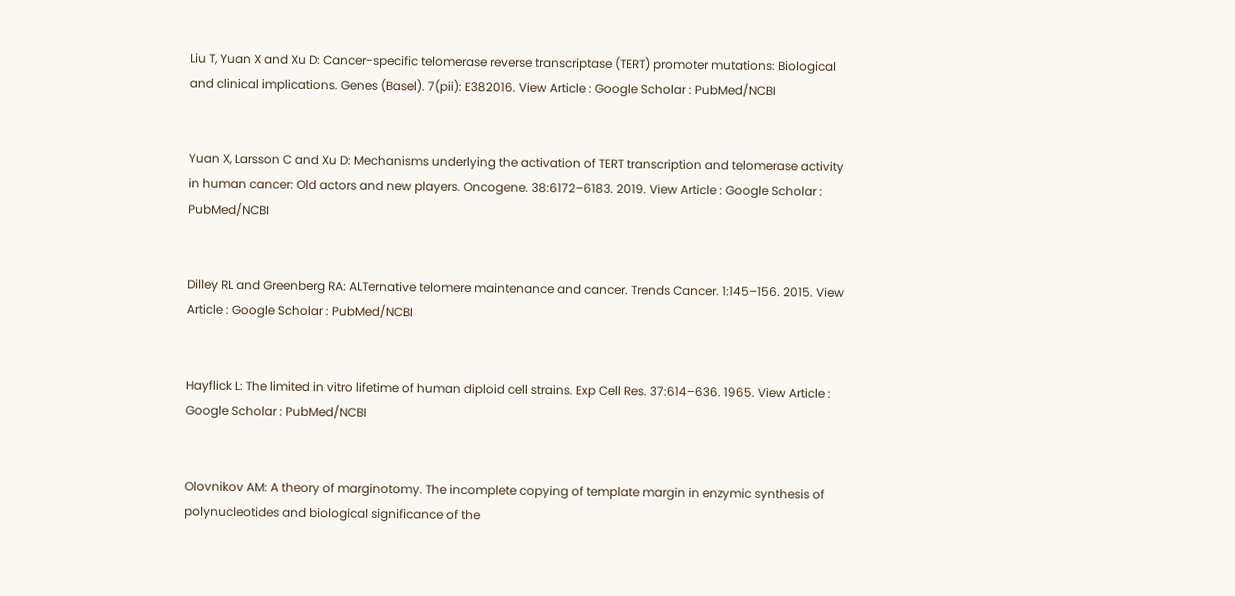Liu T, Yuan X and Xu D: Cancer-specific telomerase reverse transcriptase (TERT) promoter mutations: Biological and clinical implications. Genes (Basel). 7(pii): E382016. View Article : Google Scholar : PubMed/NCBI


Yuan X, Larsson C and Xu D: Mechanisms underlying the activation of TERT transcription and telomerase activity in human cancer: Old actors and new players. Oncogene. 38:6172–6183. 2019. View Article : Google Scholar : PubMed/NCBI


Dilley RL and Greenberg RA: ALTernative telomere maintenance and cancer. Trends Cancer. 1:145–156. 2015. View Article : Google Scholar : PubMed/NCBI


Hayflick L: The limited in vitro lifetime of human diploid cell strains. Exp Cell Res. 37:614–636. 1965. View Article : Google Scholar : PubMed/NCBI


Olovnikov AM: A theory of marginotomy. The incomplete copying of template margin in enzymic synthesis of polynucleotides and biological significance of the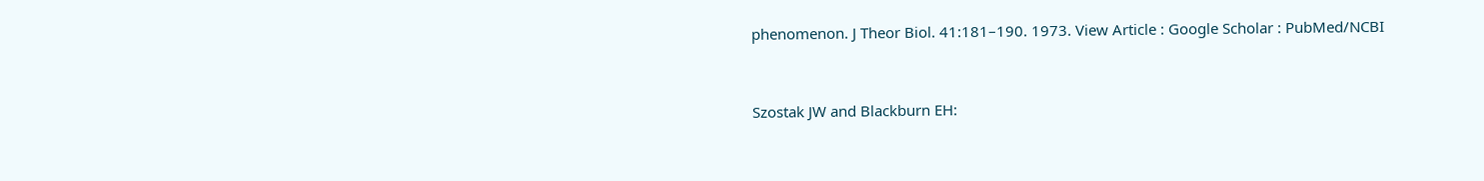phenomenon. J Theor Biol. 41:181–190. 1973. View Article : Google Scholar : PubMed/NCBI


Szostak JW and Blackburn EH: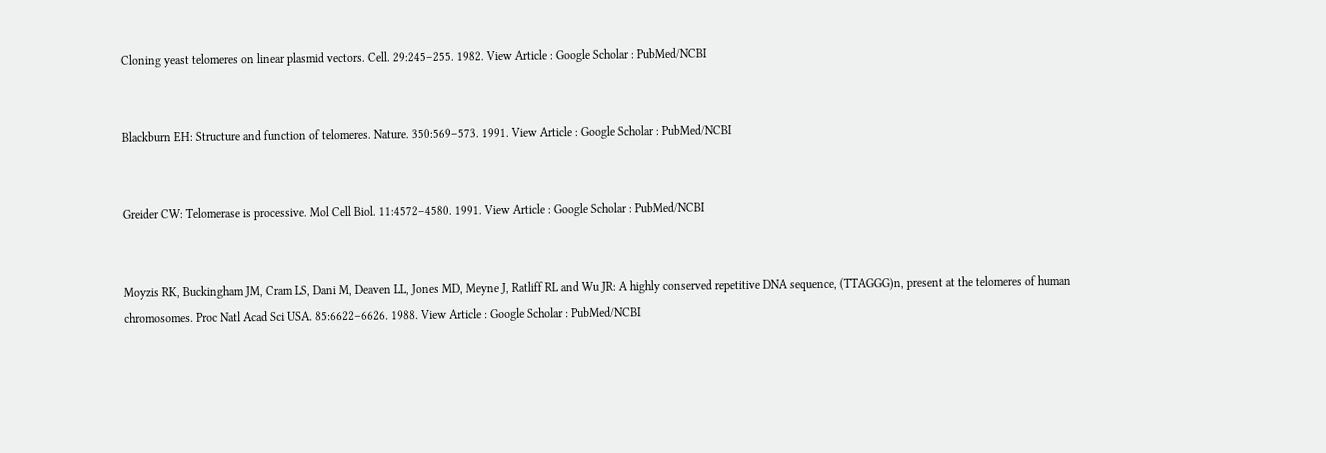Cloning yeast telomeres on linear plasmid vectors. Cell. 29:245–255. 1982. View Article : Google Scholar : PubMed/NCBI


Blackburn EH: Structure and function of telomeres. Nature. 350:569–573. 1991. View Article : Google Scholar : PubMed/NCBI


Greider CW: Telomerase is processive. Mol Cell Biol. 11:4572–4580. 1991. View Article : Google Scholar : PubMed/NCBI


Moyzis RK, Buckingham JM, Cram LS, Dani M, Deaven LL, Jones MD, Meyne J, Ratliff RL and Wu JR: A highly conserved repetitive DNA sequence, (TTAGGG)n, present at the telomeres of human chromosomes. Proc Natl Acad Sci USA. 85:6622–6626. 1988. View Article : Google Scholar : PubMed/NCBI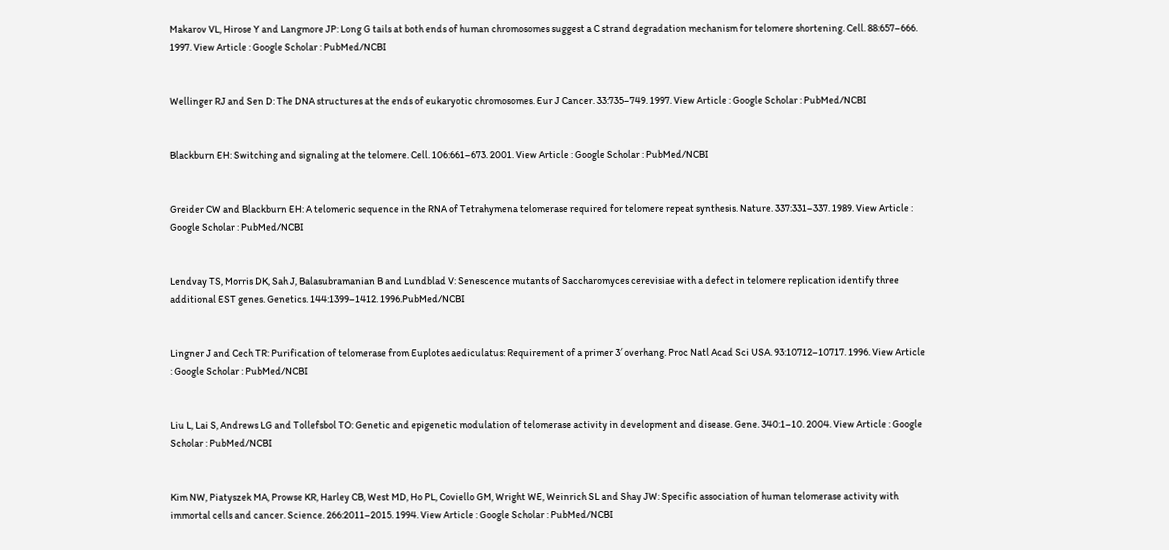Makarov VL, Hirose Y and Langmore JP: Long G tails at both ends of human chromosomes suggest a C strand degradation mechanism for telomere shortening. Cell. 88:657–666. 1997. View Article : Google Scholar : PubMed/NCBI


Wellinger RJ and Sen D: The DNA structures at the ends of eukaryotic chromosomes. Eur J Cancer. 33:735–749. 1997. View Article : Google Scholar : PubMed/NCBI


Blackburn EH: Switching and signaling at the telomere. Cell. 106:661–673. 2001. View Article : Google Scholar : PubMed/NCBI


Greider CW and Blackburn EH: A telomeric sequence in the RNA of Tetrahymena telomerase required for telomere repeat synthesis. Nature. 337:331–337. 1989. View Article : Google Scholar : PubMed/NCBI


Lendvay TS, Morris DK, Sah J, Balasubramanian B and Lundblad V: Senescence mutants of Saccharomyces cerevisiae with a defect in telomere replication identify three additional EST genes. Genetics. 144:1399–1412. 1996.PubMed/NCBI


Lingner J and Cech TR: Purification of telomerase from Euplotes aediculatus: Requirement of a primer 3′ overhang. Proc Natl Acad Sci USA. 93:10712–10717. 1996. View Article : Google Scholar : PubMed/NCBI


Liu L, Lai S, Andrews LG and Tollefsbol TO: Genetic and epigenetic modulation of telomerase activity in development and disease. Gene. 340:1–10. 2004. View Article : Google Scholar : PubMed/NCBI


Kim NW, Piatyszek MA, Prowse KR, Harley CB, West MD, Ho PL, Coviello GM, Wright WE, Weinrich SL and Shay JW: Specific association of human telomerase activity with immortal cells and cancer. Science. 266:2011–2015. 1994. View Article : Google Scholar : PubMed/NCBI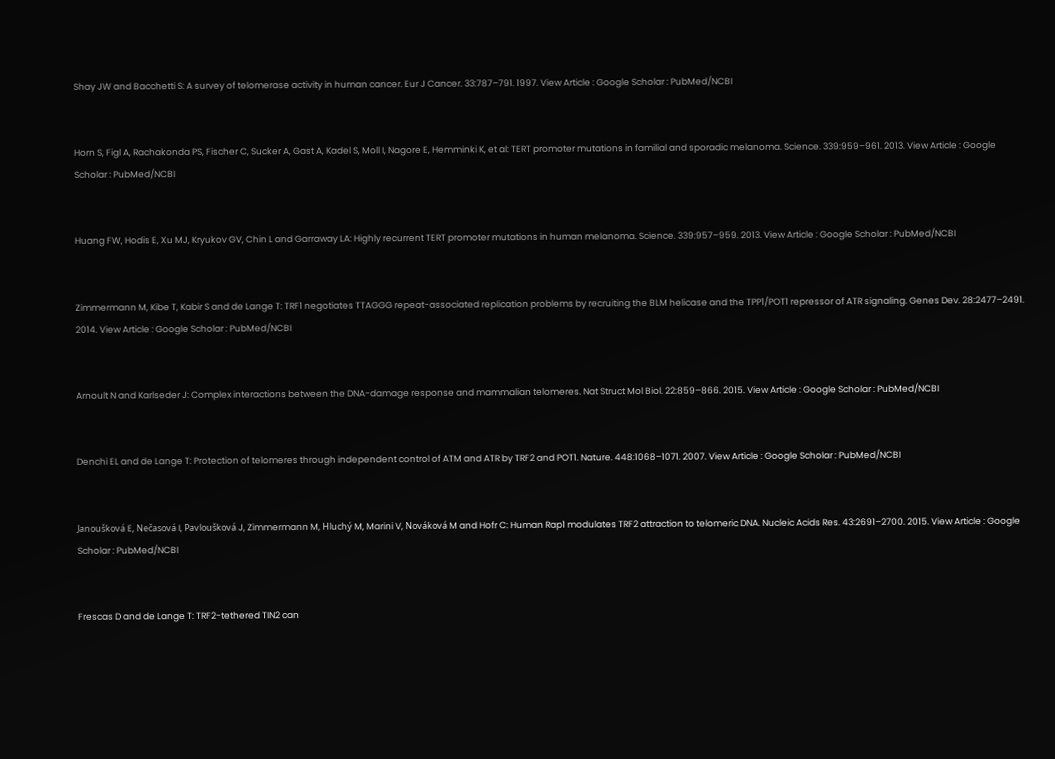Shay JW and Bacchetti S: A survey of telomerase activity in human cancer. Eur J Cancer. 33:787–791. 1997. View Article : Google Scholar : PubMed/NCBI


Horn S, Figl A, Rachakonda PS, Fischer C, Sucker A, Gast A, Kadel S, Moll I, Nagore E, Hemminki K, et al: TERT promoter mutations in familial and sporadic melanoma. Science. 339:959–961. 2013. View Article : Google Scholar : PubMed/NCBI


Huang FW, Hodis E, Xu MJ, Kryukov GV, Chin L and Garraway LA: Highly recurrent TERT promoter mutations in human melanoma. Science. 339:957–959. 2013. View Article : Google Scholar : PubMed/NCBI


Zimmermann M, Kibe T, Kabir S and de Lange T: TRF1 negotiates TTAGGG repeat-associated replication problems by recruiting the BLM helicase and the TPP1/POT1 repressor of ATR signaling. Genes Dev. 28:2477–2491. 2014. View Article : Google Scholar : PubMed/NCBI


Arnoult N and Karlseder J: Complex interactions between the DNA-damage response and mammalian telomeres. Nat Struct Mol Biol. 22:859–866. 2015. View Article : Google Scholar : PubMed/NCBI


Denchi EL and de Lange T: Protection of telomeres through independent control of ATM and ATR by TRF2 and POT1. Nature. 448:1068–1071. 2007. View Article : Google Scholar : PubMed/NCBI


Janoušková E, Nečasová I, Pavloušková J, Zimmermann M, Hluchý M, Marini V, Nováková M and Hofr C: Human Rap1 modulates TRF2 attraction to telomeric DNA. Nucleic Acids Res. 43:2691–2700. 2015. View Article : Google Scholar : PubMed/NCBI


Frescas D and de Lange T: TRF2-tethered TIN2 can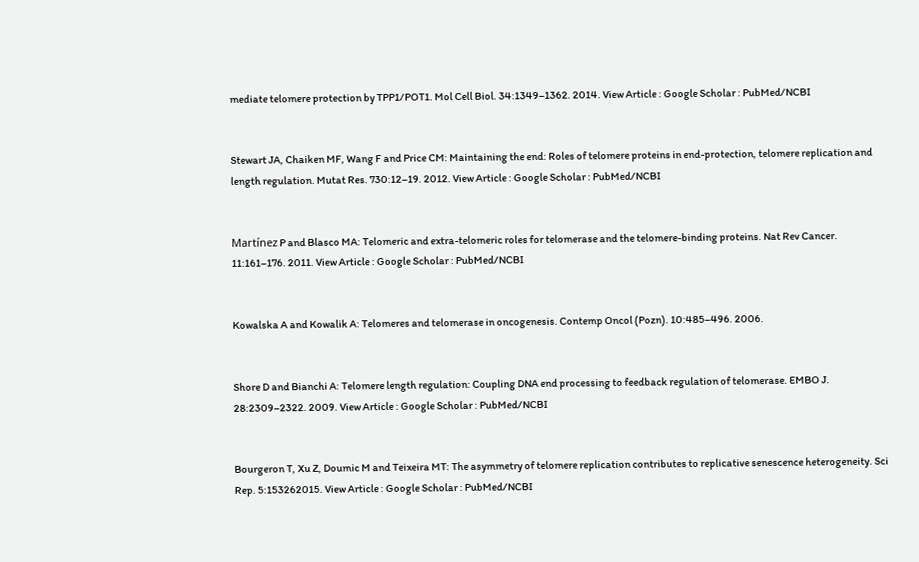mediate telomere protection by TPP1/POT1. Mol Cell Biol. 34:1349–1362. 2014. View Article : Google Scholar : PubMed/NCBI


Stewart JA, Chaiken MF, Wang F and Price CM: Maintaining the end: Roles of telomere proteins in end-protection, telomere replication and length regulation. Mutat Res. 730:12–19. 2012. View Article : Google Scholar : PubMed/NCBI


Martínez P and Blasco MA: Telomeric and extra-telomeric roles for telomerase and the telomere-binding proteins. Nat Rev Cancer. 11:161–176. 2011. View Article : Google Scholar : PubMed/NCBI


Kowalska A and Kowalik A: Telomeres and telomerase in oncogenesis. Contemp Oncol (Pozn). 10:485–496. 2006.


Shore D and Bianchi A: Telomere length regulation: Coupling DNA end processing to feedback regulation of telomerase. EMBO J. 28:2309–2322. 2009. View Article : Google Scholar : PubMed/NCBI


Bourgeron T, Xu Z, Doumic M and Teixeira MT: The asymmetry of telomere replication contributes to replicative senescence heterogeneity. Sci Rep. 5:153262015. View Article : Google Scholar : PubMed/NCBI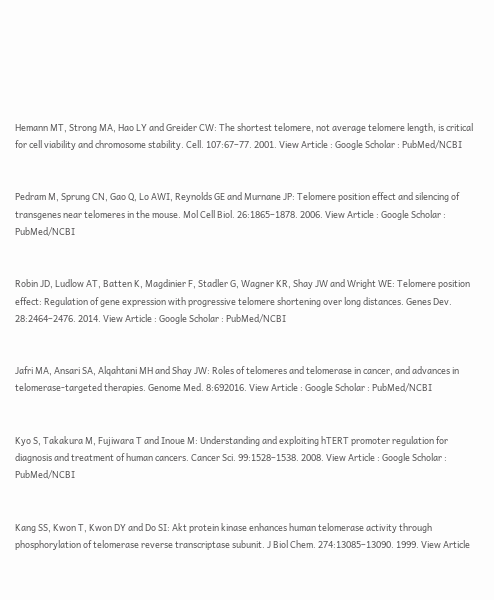Hemann MT, Strong MA, Hao LY and Greider CW: The shortest telomere, not average telomere length, is critical for cell viability and chromosome stability. Cell. 107:67–77. 2001. View Article : Google Scholar : PubMed/NCBI


Pedram M, Sprung CN, Gao Q, Lo AWI, Reynolds GE and Murnane JP: Telomere position effect and silencing of transgenes near telomeres in the mouse. Mol Cell Biol. 26:1865–1878. 2006. View Article : Google Scholar : PubMed/NCBI


Robin JD, Ludlow AT, Batten K, Magdinier F, Stadler G, Wagner KR, Shay JW and Wright WE: Telomere position effect: Regulation of gene expression with progressive telomere shortening over long distances. Genes Dev. 28:2464–2476. 2014. View Article : Google Scholar : PubMed/NCBI


Jafri MA, Ansari SA, Alqahtani MH and Shay JW: Roles of telomeres and telomerase in cancer, and advances in telomerase-targeted therapies. Genome Med. 8:692016. View Article : Google Scholar : PubMed/NCBI


Kyo S, Takakura M, Fujiwara T and Inoue M: Understanding and exploiting hTERT promoter regulation for diagnosis and treatment of human cancers. Cancer Sci. 99:1528–1538. 2008. View Article : Google Scholar : PubMed/NCBI


Kang SS, Kwon T, Kwon DY and Do SI: Akt protein kinase enhances human telomerase activity through phosphorylation of telomerase reverse transcriptase subunit. J Biol Chem. 274:13085–13090. 1999. View Article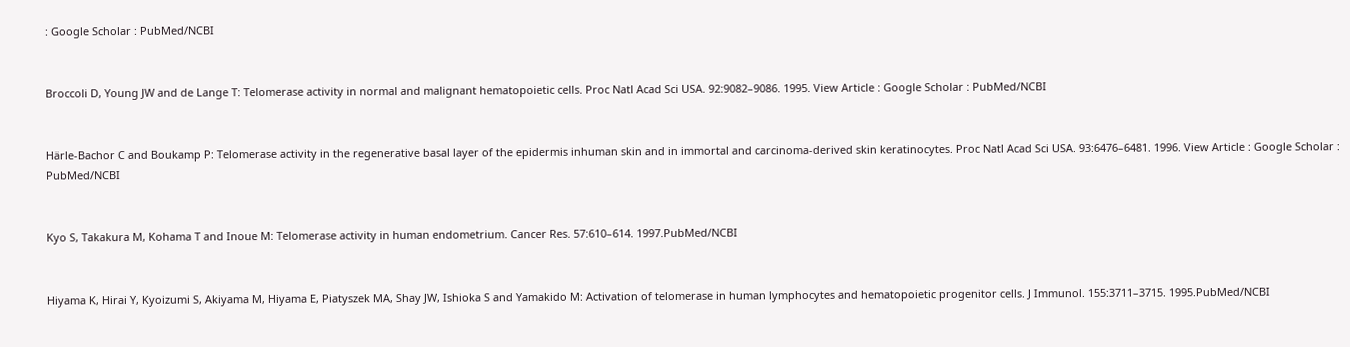: Google Scholar : PubMed/NCBI


Broccoli D, Young JW and de Lange T: Telomerase activity in normal and malignant hematopoietic cells. Proc Natl Acad Sci USA. 92:9082–9086. 1995. View Article : Google Scholar : PubMed/NCBI


Härle-Bachor C and Boukamp P: Telomerase activity in the regenerative basal layer of the epidermis inhuman skin and in immortal and carcinoma-derived skin keratinocytes. Proc Natl Acad Sci USA. 93:6476–6481. 1996. View Article : Google Scholar : PubMed/NCBI


Kyo S, Takakura M, Kohama T and Inoue M: Telomerase activity in human endometrium. Cancer Res. 57:610–614. 1997.PubMed/NCBI


Hiyama K, Hirai Y, Kyoizumi S, Akiyama M, Hiyama E, Piatyszek MA, Shay JW, Ishioka S and Yamakido M: Activation of telomerase in human lymphocytes and hematopoietic progenitor cells. J Immunol. 155:3711–3715. 1995.PubMed/NCBI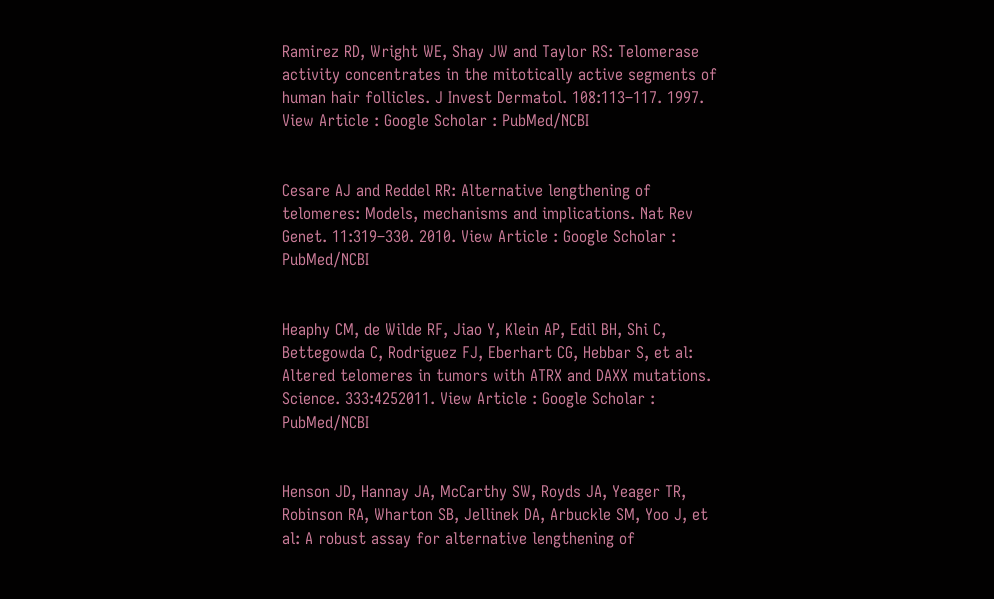Ramirez RD, Wright WE, Shay JW and Taylor RS: Telomerase activity concentrates in the mitotically active segments of human hair follicles. J Invest Dermatol. 108:113–117. 1997. View Article : Google Scholar : PubMed/NCBI


Cesare AJ and Reddel RR: Alternative lengthening of telomeres: Models, mechanisms and implications. Nat Rev Genet. 11:319–330. 2010. View Article : Google Scholar : PubMed/NCBI


Heaphy CM, de Wilde RF, Jiao Y, Klein AP, Edil BH, Shi C, Bettegowda C, Rodriguez FJ, Eberhart CG, Hebbar S, et al: Altered telomeres in tumors with ATRX and DAXX mutations. Science. 333:4252011. View Article : Google Scholar : PubMed/NCBI


Henson JD, Hannay JA, McCarthy SW, Royds JA, Yeager TR, Robinson RA, Wharton SB, Jellinek DA, Arbuckle SM, Yoo J, et al: A robust assay for alternative lengthening of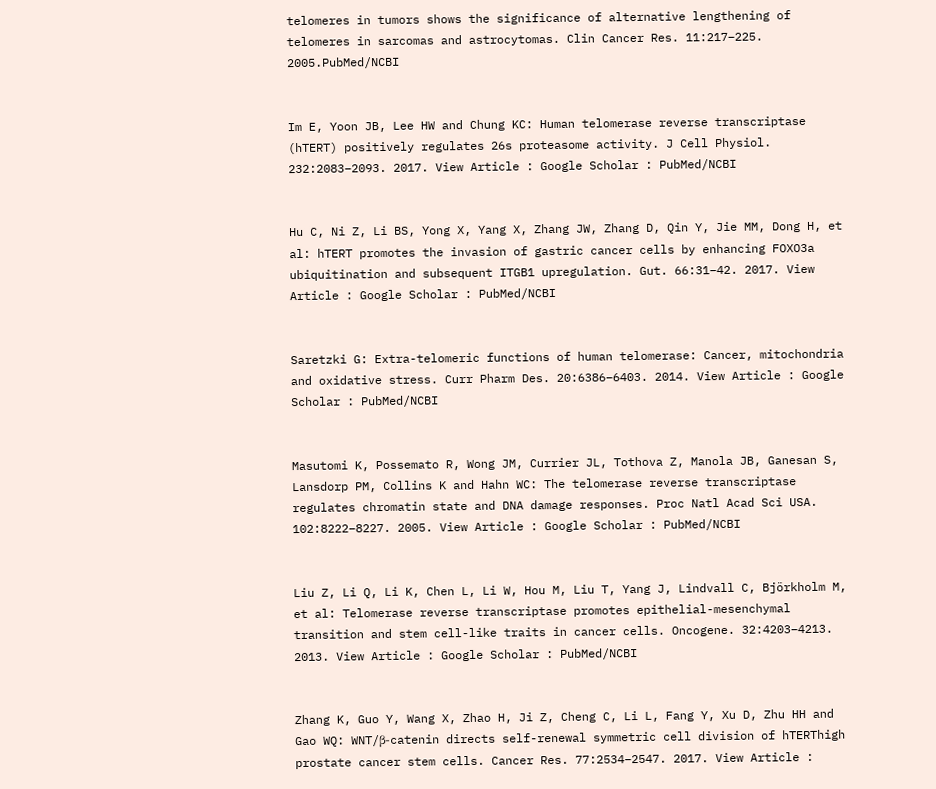telomeres in tumors shows the significance of alternative lengthening of telomeres in sarcomas and astrocytomas. Clin Cancer Res. 11:217–225. 2005.PubMed/NCBI


Im E, Yoon JB, Lee HW and Chung KC: Human telomerase reverse transcriptase (hTERT) positively regulates 26s proteasome activity. J Cell Physiol. 232:2083–2093. 2017. View Article : Google Scholar : PubMed/NCBI


Hu C, Ni Z, Li BS, Yong X, Yang X, Zhang JW, Zhang D, Qin Y, Jie MM, Dong H, et al: hTERT promotes the invasion of gastric cancer cells by enhancing FOXO3a ubiquitination and subsequent ITGB1 upregulation. Gut. 66:31–42. 2017. View Article : Google Scholar : PubMed/NCBI


Saretzki G: Extra-telomeric functions of human telomerase: Cancer, mitochondria and oxidative stress. Curr Pharm Des. 20:6386–6403. 2014. View Article : Google Scholar : PubMed/NCBI


Masutomi K, Possemato R, Wong JM, Currier JL, Tothova Z, Manola JB, Ganesan S, Lansdorp PM, Collins K and Hahn WC: The telomerase reverse transcriptase regulates chromatin state and DNA damage responses. Proc Natl Acad Sci USA. 102:8222–8227. 2005. View Article : Google Scholar : PubMed/NCBI


Liu Z, Li Q, Li K, Chen L, Li W, Hou M, Liu T, Yang J, Lindvall C, Björkholm M, et al: Telomerase reverse transcriptase promotes epithelial-mesenchymal transition and stem cell-like traits in cancer cells. Oncogene. 32:4203–4213. 2013. View Article : Google Scholar : PubMed/NCBI


Zhang K, Guo Y, Wang X, Zhao H, Ji Z, Cheng C, Li L, Fang Y, Xu D, Zhu HH and Gao WQ: WNT/β-catenin directs self-renewal symmetric cell division of hTERThigh prostate cancer stem cells. Cancer Res. 77:2534–2547. 2017. View Article :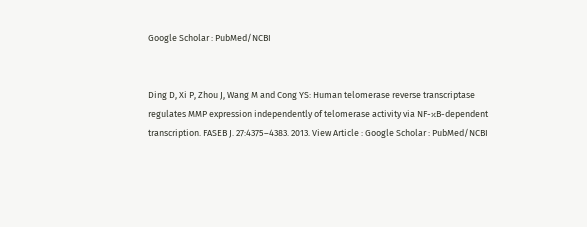Google Scholar : PubMed/NCBI


Ding D, Xi P, Zhou J, Wang M and Cong YS: Human telomerase reverse transcriptase regulates MMP expression independently of telomerase activity via NF-κB-dependent transcription. FASEB J. 27:4375–4383. 2013. View Article : Google Scholar : PubMed/NCBI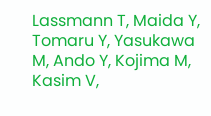Lassmann T, Maida Y, Tomaru Y, Yasukawa M, Ando Y, Kojima M, Kasim V,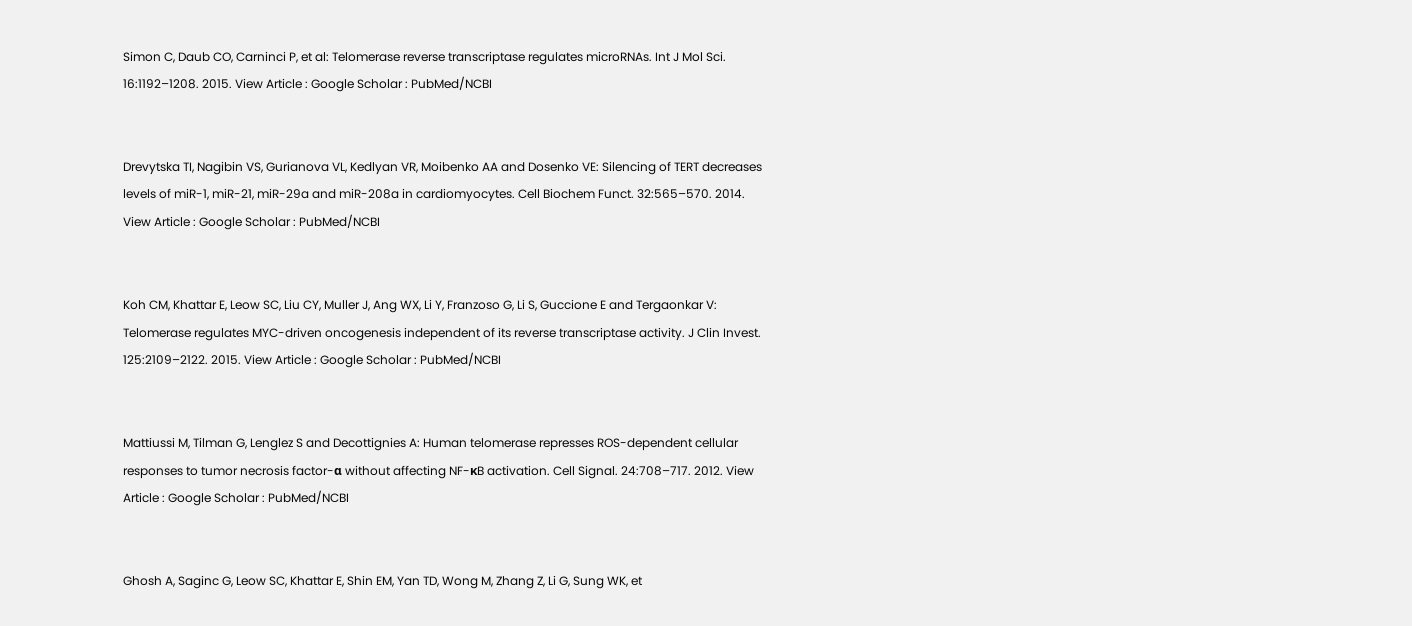Simon C, Daub CO, Carninci P, et al: Telomerase reverse transcriptase regulates microRNAs. Int J Mol Sci. 16:1192–1208. 2015. View Article : Google Scholar : PubMed/NCBI


Drevytska TI, Nagibin VS, Gurianova VL, Kedlyan VR, Moibenko AA and Dosenko VE: Silencing of TERT decreases levels of miR-1, miR-21, miR-29a and miR-208a in cardiomyocytes. Cell Biochem Funct. 32:565–570. 2014. View Article : Google Scholar : PubMed/NCBI


Koh CM, Khattar E, Leow SC, Liu CY, Muller J, Ang WX, Li Y, Franzoso G, Li S, Guccione E and Tergaonkar V: Telomerase regulates MYC-driven oncogenesis independent of its reverse transcriptase activity. J Clin Invest. 125:2109–2122. 2015. View Article : Google Scholar : PubMed/NCBI


Mattiussi M, Tilman G, Lenglez S and Decottignies A: Human telomerase represses ROS-dependent cellular responses to tumor necrosis factor-α without affecting NF-κB activation. Cell Signal. 24:708–717. 2012. View Article : Google Scholar : PubMed/NCBI


Ghosh A, Saginc G, Leow SC, Khattar E, Shin EM, Yan TD, Wong M, Zhang Z, Li G, Sung WK, et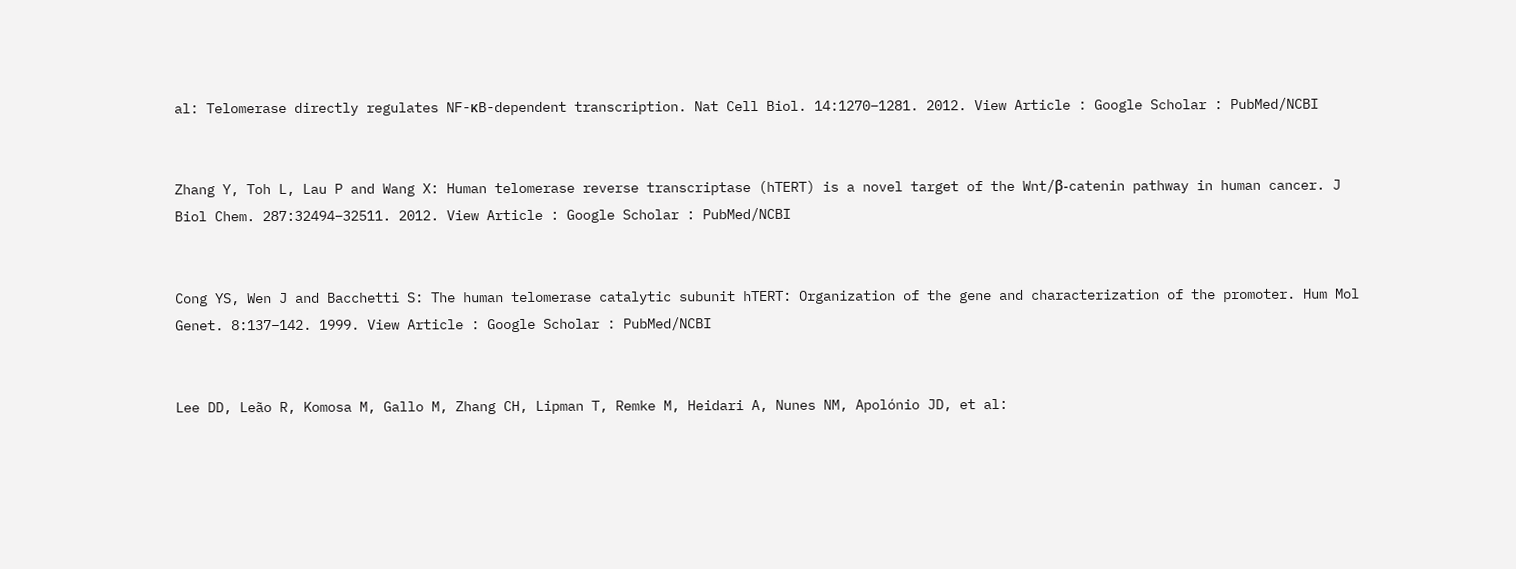al: Telomerase directly regulates NF-κB-dependent transcription. Nat Cell Biol. 14:1270–1281. 2012. View Article : Google Scholar : PubMed/NCBI


Zhang Y, Toh L, Lau P and Wang X: Human telomerase reverse transcriptase (hTERT) is a novel target of the Wnt/β-catenin pathway in human cancer. J Biol Chem. 287:32494–32511. 2012. View Article : Google Scholar : PubMed/NCBI


Cong YS, Wen J and Bacchetti S: The human telomerase catalytic subunit hTERT: Organization of the gene and characterization of the promoter. Hum Mol Genet. 8:137–142. 1999. View Article : Google Scholar : PubMed/NCBI


Lee DD, Leão R, Komosa M, Gallo M, Zhang CH, Lipman T, Remke M, Heidari A, Nunes NM, Apolónio JD, et al: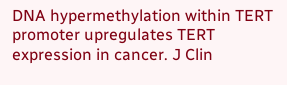DNA hypermethylation within TERT promoter upregulates TERT expression in cancer. J Clin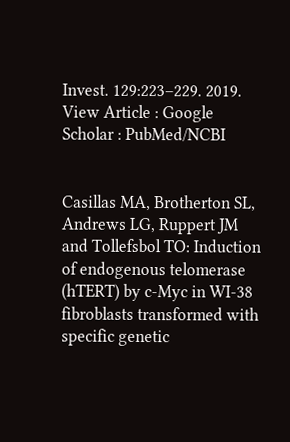Invest. 129:223–229. 2019. View Article : Google Scholar : PubMed/NCBI


Casillas MA, Brotherton SL, Andrews LG, Ruppert JM and Tollefsbol TO: Induction of endogenous telomerase (hTERT) by c-Myc in WI-38 fibroblasts transformed with specific genetic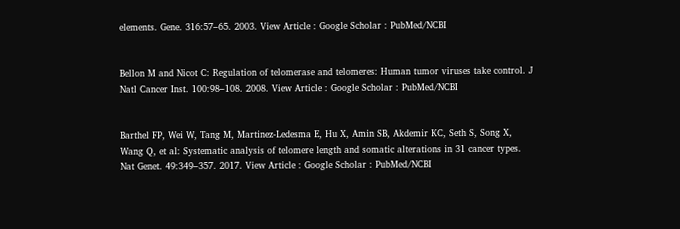elements. Gene. 316:57–65. 2003. View Article : Google Scholar : PubMed/NCBI


Bellon M and Nicot C: Regulation of telomerase and telomeres: Human tumor viruses take control. J Natl Cancer Inst. 100:98–108. 2008. View Article : Google Scholar : PubMed/NCBI


Barthel FP, Wei W, Tang M, Martinez-Ledesma E, Hu X, Amin SB, Akdemir KC, Seth S, Song X, Wang Q, et al: Systematic analysis of telomere length and somatic alterations in 31 cancer types. Nat Genet. 49:349–357. 2017. View Article : Google Scholar : PubMed/NCBI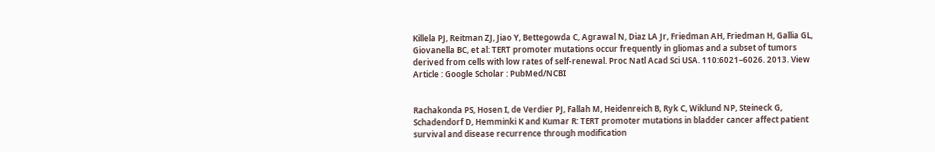Killela PJ, Reitman ZJ, Jiao Y, Bettegowda C, Agrawal N, Diaz LA Jr, Friedman AH, Friedman H, Gallia GL, Giovanella BC, et al: TERT promoter mutations occur frequently in gliomas and a subset of tumors derived from cells with low rates of self-renewal. Proc Natl Acad Sci USA. 110:6021–6026. 2013. View Article : Google Scholar : PubMed/NCBI


Rachakonda PS, Hosen I, de Verdier PJ, Fallah M, Heidenreich B, Ryk C, Wiklund NP, Steineck G, Schadendorf D, Hemminki K and Kumar R: TERT promoter mutations in bladder cancer affect patient survival and disease recurrence through modification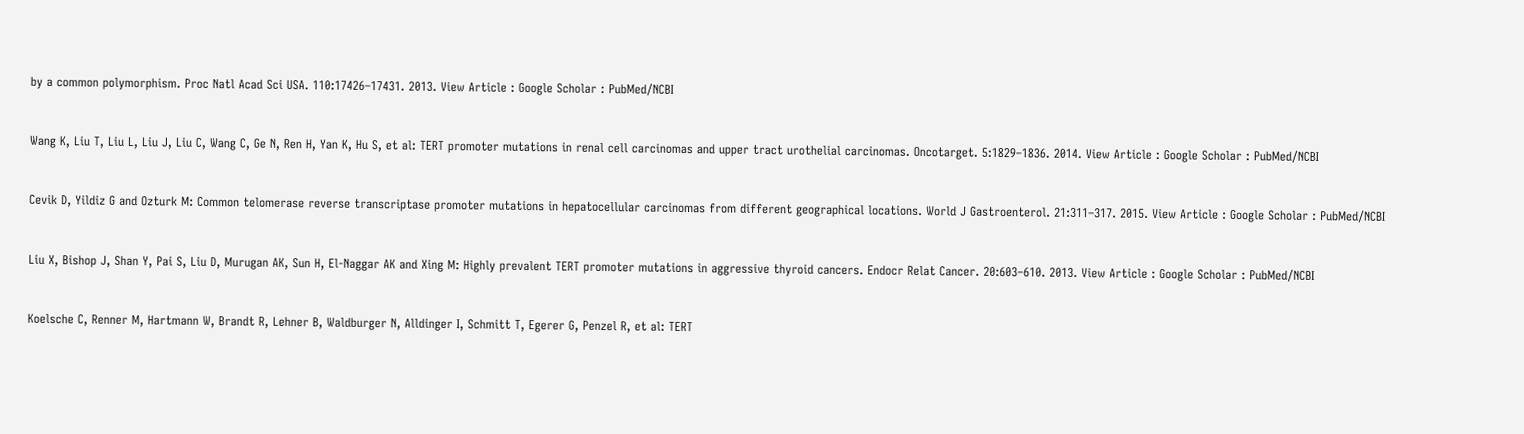by a common polymorphism. Proc Natl Acad Sci USA. 110:17426–17431. 2013. View Article : Google Scholar : PubMed/NCBI


Wang K, Liu T, Liu L, Liu J, Liu C, Wang C, Ge N, Ren H, Yan K, Hu S, et al: TERT promoter mutations in renal cell carcinomas and upper tract urothelial carcinomas. Oncotarget. 5:1829–1836. 2014. View Article : Google Scholar : PubMed/NCBI


Cevik D, Yildiz G and Ozturk M: Common telomerase reverse transcriptase promoter mutations in hepatocellular carcinomas from different geographical locations. World J Gastroenterol. 21:311–317. 2015. View Article : Google Scholar : PubMed/NCBI


Liu X, Bishop J, Shan Y, Pai S, Liu D, Murugan AK, Sun H, El-Naggar AK and Xing M: Highly prevalent TERT promoter mutations in aggressive thyroid cancers. Endocr Relat Cancer. 20:603–610. 2013. View Article : Google Scholar : PubMed/NCBI


Koelsche C, Renner M, Hartmann W, Brandt R, Lehner B, Waldburger N, Alldinger I, Schmitt T, Egerer G, Penzel R, et al: TERT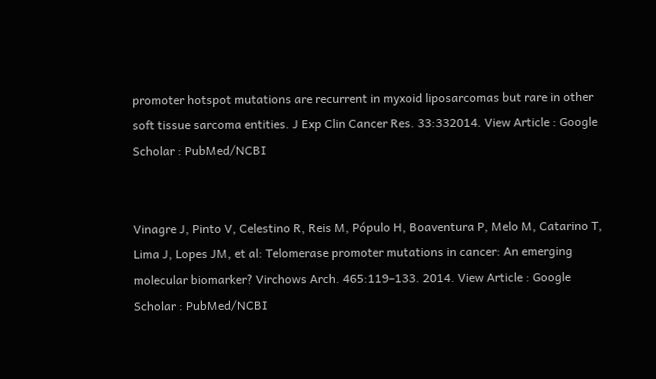promoter hotspot mutations are recurrent in myxoid liposarcomas but rare in other soft tissue sarcoma entities. J Exp Clin Cancer Res. 33:332014. View Article : Google Scholar : PubMed/NCBI


Vinagre J, Pinto V, Celestino R, Reis M, Pópulo H, Boaventura P, Melo M, Catarino T, Lima J, Lopes JM, et al: Telomerase promoter mutations in cancer: An emerging molecular biomarker? Virchows Arch. 465:119–133. 2014. View Article : Google Scholar : PubMed/NCBI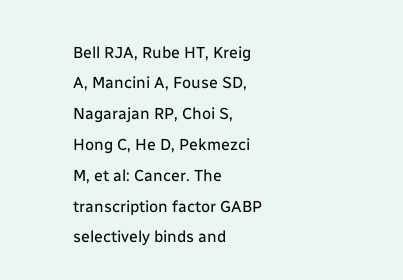Bell RJA, Rube HT, Kreig A, Mancini A, Fouse SD, Nagarajan RP, Choi S, Hong C, He D, Pekmezci M, et al: Cancer. The transcription factor GABP selectively binds and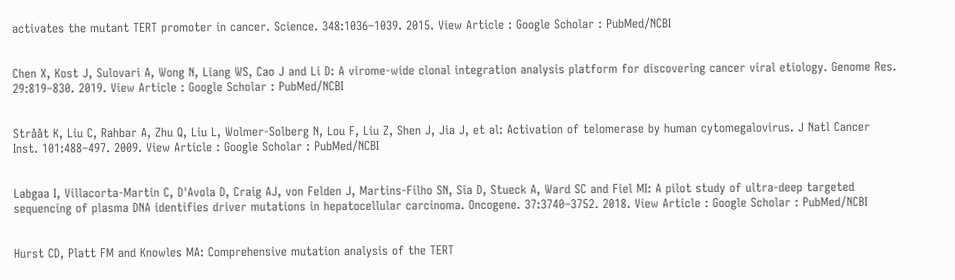activates the mutant TERT promoter in cancer. Science. 348:1036–1039. 2015. View Article : Google Scholar : PubMed/NCBI


Chen X, Kost J, Sulovari A, Wong N, Liang WS, Cao J and Li D: A virome-wide clonal integration analysis platform for discovering cancer viral etiology. Genome Res. 29:819–830. 2019. View Article : Google Scholar : PubMed/NCBI


Strååt K, Liu C, Rahbar A, Zhu Q, Liu L, Wolmer-Solberg N, Lou F, Liu Z, Shen J, Jia J, et al: Activation of telomerase by human cytomegalovirus. J Natl Cancer Inst. 101:488–497. 2009. View Article : Google Scholar : PubMed/NCBI


Labgaa I, Villacorta-Martin C, D'Avola D, Craig AJ, von Felden J, Martins-Filho SN, Sia D, Stueck A, Ward SC and Fiel MI: A pilot study of ultra-deep targeted sequencing of plasma DNA identifies driver mutations in hepatocellular carcinoma. Oncogene. 37:3740–3752. 2018. View Article : Google Scholar : PubMed/NCBI


Hurst CD, Platt FM and Knowles MA: Comprehensive mutation analysis of the TERT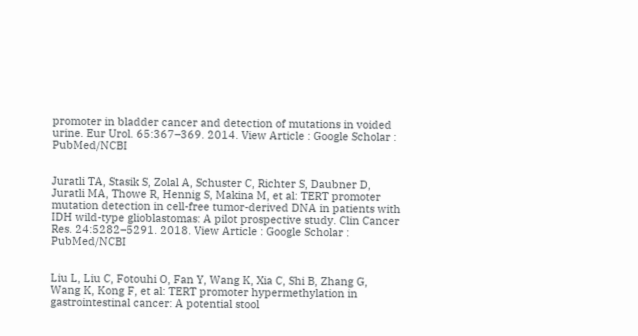promoter in bladder cancer and detection of mutations in voided urine. Eur Urol. 65:367–369. 2014. View Article : Google Scholar : PubMed/NCBI


Juratli TA, Stasik S, Zolal A, Schuster C, Richter S, Daubner D, Juratli MA, Thowe R, Hennig S, Makina M, et al: TERT promoter mutation detection in cell-free tumor-derived DNA in patients with IDH wild-type glioblastomas: A pilot prospective study. Clin Cancer Res. 24:5282–5291. 2018. View Article : Google Scholar : PubMed/NCBI


Liu L, Liu C, Fotouhi O, Fan Y, Wang K, Xia C, Shi B, Zhang G, Wang K, Kong F, et al: TERT promoter hypermethylation in gastrointestinal cancer: A potential stool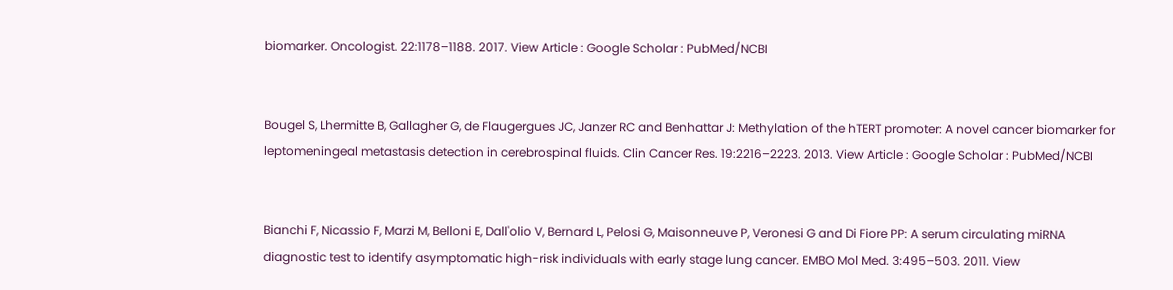biomarker. Oncologist. 22:1178–1188. 2017. View Article : Google Scholar : PubMed/NCBI


Bougel S, Lhermitte B, Gallagher G, de Flaugergues JC, Janzer RC and Benhattar J: Methylation of the hTERT promoter: A novel cancer biomarker for leptomeningeal metastasis detection in cerebrospinal fluids. Clin Cancer Res. 19:2216–2223. 2013. View Article : Google Scholar : PubMed/NCBI


Bianchi F, Nicassio F, Marzi M, Belloni E, Dall'olio V, Bernard L, Pelosi G, Maisonneuve P, Veronesi G and Di Fiore PP: A serum circulating miRNA diagnostic test to identify asymptomatic high-risk individuals with early stage lung cancer. EMBO Mol Med. 3:495–503. 2011. View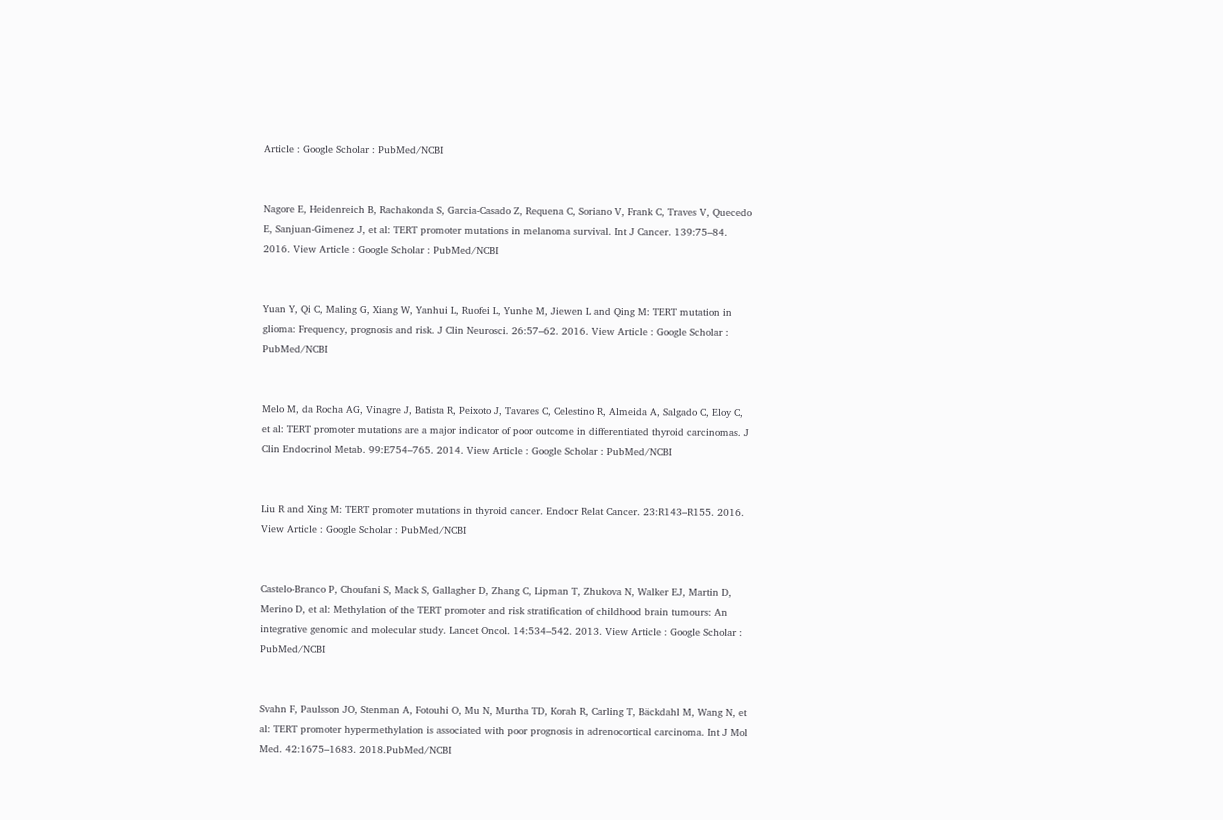Article : Google Scholar : PubMed/NCBI


Nagore E, Heidenreich B, Rachakonda S, Garcia-Casado Z, Requena C, Soriano V, Frank C, Traves V, Quecedo E, Sanjuan-Gimenez J, et al: TERT promoter mutations in melanoma survival. Int J Cancer. 139:75–84. 2016. View Article : Google Scholar : PubMed/NCBI


Yuan Y, Qi C, Maling G, Xiang W, Yanhui L, Ruofei L, Yunhe M, Jiewen L and Qing M: TERT mutation in glioma: Frequency, prognosis and risk. J Clin Neurosci. 26:57–62. 2016. View Article : Google Scholar : PubMed/NCBI


Melo M, da Rocha AG, Vinagre J, Batista R, Peixoto J, Tavares C, Celestino R, Almeida A, Salgado C, Eloy C, et al: TERT promoter mutations are a major indicator of poor outcome in differentiated thyroid carcinomas. J Clin Endocrinol Metab. 99:E754–765. 2014. View Article : Google Scholar : PubMed/NCBI


Liu R and Xing M: TERT promoter mutations in thyroid cancer. Endocr Relat Cancer. 23:R143–R155. 2016. View Article : Google Scholar : PubMed/NCBI


Castelo-Branco P, Choufani S, Mack S, Gallagher D, Zhang C, Lipman T, Zhukova N, Walker EJ, Martin D, Merino D, et al: Methylation of the TERT promoter and risk stratification of childhood brain tumours: An integrative genomic and molecular study. Lancet Oncol. 14:534–542. 2013. View Article : Google Scholar : PubMed/NCBI


Svahn F, Paulsson JO, Stenman A, Fotouhi O, Mu N, Murtha TD, Korah R, Carling T, Bäckdahl M, Wang N, et al: TERT promoter hypermethylation is associated with poor prognosis in adrenocortical carcinoma. Int J Mol Med. 42:1675–1683. 2018.PubMed/NCBI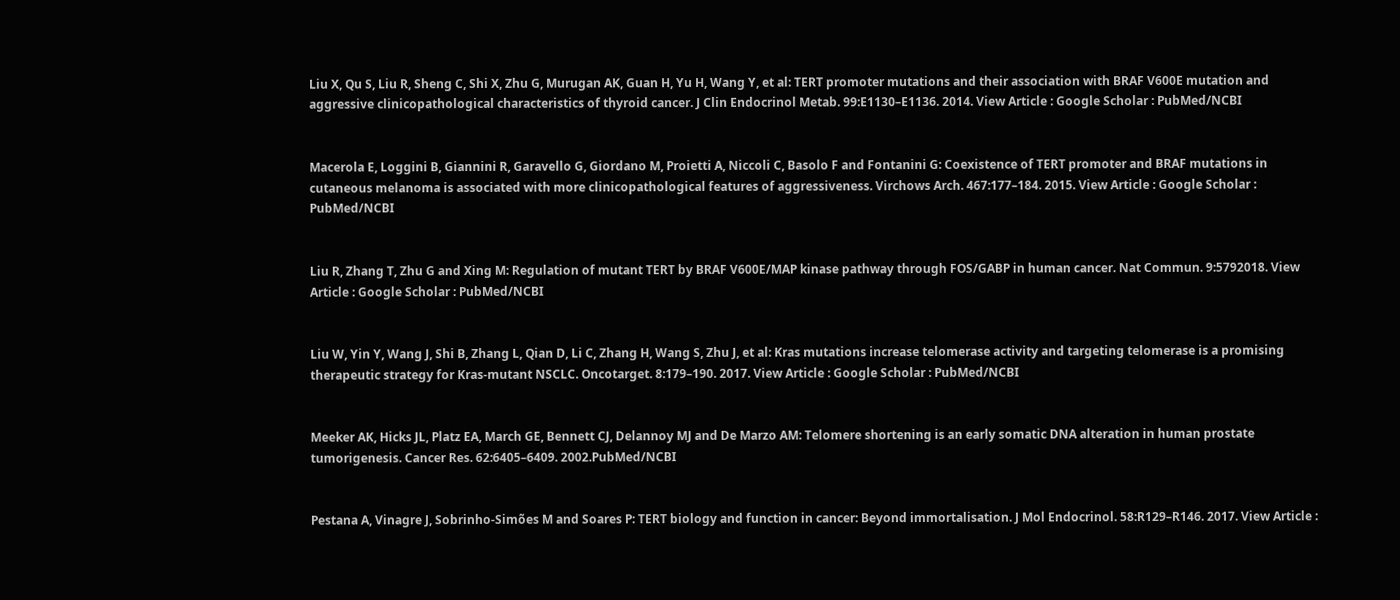Liu X, Qu S, Liu R, Sheng C, Shi X, Zhu G, Murugan AK, Guan H, Yu H, Wang Y, et al: TERT promoter mutations and their association with BRAF V600E mutation and aggressive clinicopathological characteristics of thyroid cancer. J Clin Endocrinol Metab. 99:E1130–E1136. 2014. View Article : Google Scholar : PubMed/NCBI


Macerola E, Loggini B, Giannini R, Garavello G, Giordano M, Proietti A, Niccoli C, Basolo F and Fontanini G: Coexistence of TERT promoter and BRAF mutations in cutaneous melanoma is associated with more clinicopathological features of aggressiveness. Virchows Arch. 467:177–184. 2015. View Article : Google Scholar : PubMed/NCBI


Liu R, Zhang T, Zhu G and Xing M: Regulation of mutant TERT by BRAF V600E/MAP kinase pathway through FOS/GABP in human cancer. Nat Commun. 9:5792018. View Article : Google Scholar : PubMed/NCBI


Liu W, Yin Y, Wang J, Shi B, Zhang L, Qian D, Li C, Zhang H, Wang S, Zhu J, et al: Kras mutations increase telomerase activity and targeting telomerase is a promising therapeutic strategy for Kras-mutant NSCLC. Oncotarget. 8:179–190. 2017. View Article : Google Scholar : PubMed/NCBI


Meeker AK, Hicks JL, Platz EA, March GE, Bennett CJ, Delannoy MJ and De Marzo AM: Telomere shortening is an early somatic DNA alteration in human prostate tumorigenesis. Cancer Res. 62:6405–6409. 2002.PubMed/NCBI


Pestana A, Vinagre J, Sobrinho-Simões M and Soares P: TERT biology and function in cancer: Beyond immortalisation. J Mol Endocrinol. 58:R129–R146. 2017. View Article :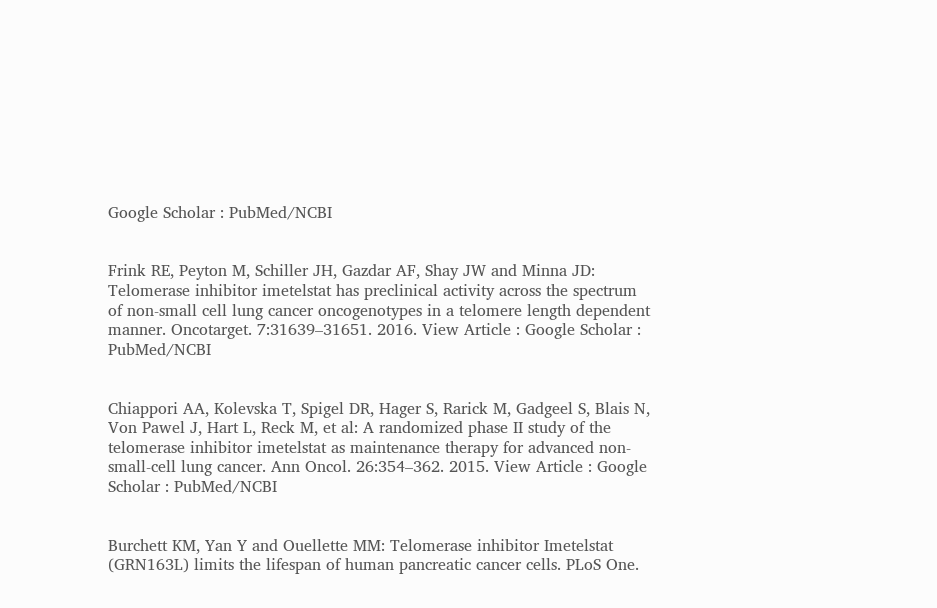Google Scholar : PubMed/NCBI


Frink RE, Peyton M, Schiller JH, Gazdar AF, Shay JW and Minna JD: Telomerase inhibitor imetelstat has preclinical activity across the spectrum of non-small cell lung cancer oncogenotypes in a telomere length dependent manner. Oncotarget. 7:31639–31651. 2016. View Article : Google Scholar : PubMed/NCBI


Chiappori AA, Kolevska T, Spigel DR, Hager S, Rarick M, Gadgeel S, Blais N, Von Pawel J, Hart L, Reck M, et al: A randomized phase II study of the telomerase inhibitor imetelstat as maintenance therapy for advanced non-small-cell lung cancer. Ann Oncol. 26:354–362. 2015. View Article : Google Scholar : PubMed/NCBI


Burchett KM, Yan Y and Ouellette MM: Telomerase inhibitor Imetelstat (GRN163L) limits the lifespan of human pancreatic cancer cells. PLoS One.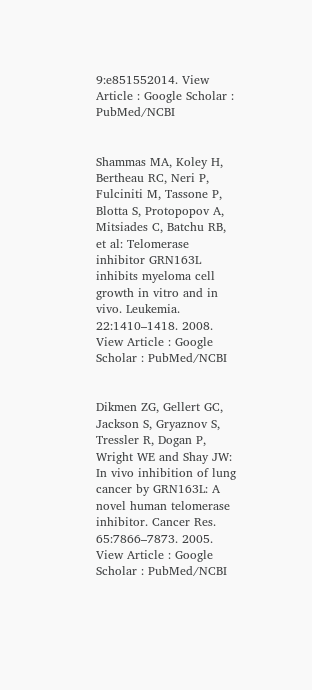9:e851552014. View Article : Google Scholar : PubMed/NCBI


Shammas MA, Koley H, Bertheau RC, Neri P, Fulciniti M, Tassone P, Blotta S, Protopopov A, Mitsiades C, Batchu RB, et al: Telomerase inhibitor GRN163L inhibits myeloma cell growth in vitro and in vivo. Leukemia. 22:1410–1418. 2008. View Article : Google Scholar : PubMed/NCBI


Dikmen ZG, Gellert GC, Jackson S, Gryaznov S, Tressler R, Dogan P, Wright WE and Shay JW: In vivo inhibition of lung cancer by GRN163L: A novel human telomerase inhibitor. Cancer Res. 65:7866–7873. 2005. View Article : Google Scholar : PubMed/NCBI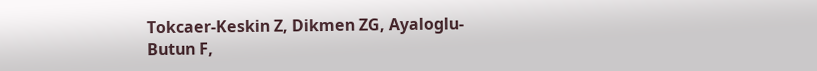Tokcaer-Keskin Z, Dikmen ZG, Ayaloglu-Butun F,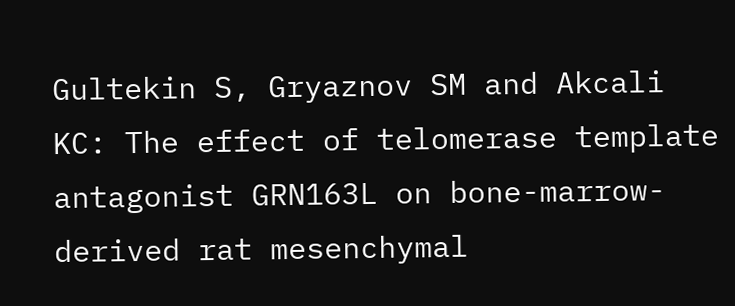Gultekin S, Gryaznov SM and Akcali KC: The effect of telomerase template antagonist GRN163L on bone-marrow-derived rat mesenchymal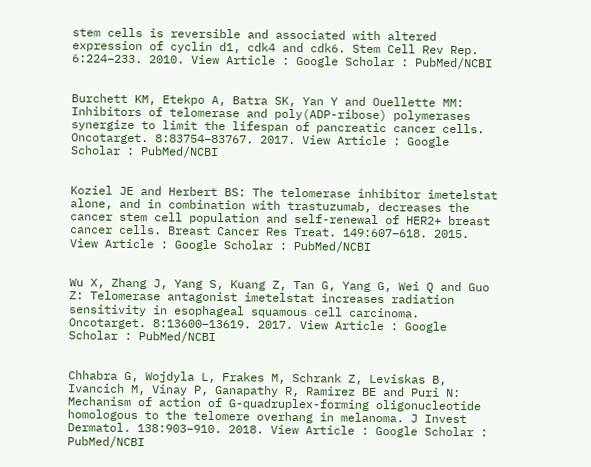stem cells is reversible and associated with altered expression of cyclin d1, cdk4 and cdk6. Stem Cell Rev Rep. 6:224–233. 2010. View Article : Google Scholar : PubMed/NCBI


Burchett KM, Etekpo A, Batra SK, Yan Y and Ouellette MM: Inhibitors of telomerase and poly(ADP-ribose) polymerases synergize to limit the lifespan of pancreatic cancer cells. Oncotarget. 8:83754–83767. 2017. View Article : Google Scholar : PubMed/NCBI


Koziel JE and Herbert BS: The telomerase inhibitor imetelstat alone, and in combination with trastuzumab, decreases the cancer stem cell population and self-renewal of HER2+ breast cancer cells. Breast Cancer Res Treat. 149:607–618. 2015. View Article : Google Scholar : PubMed/NCBI


Wu X, Zhang J, Yang S, Kuang Z, Tan G, Yang G, Wei Q and Guo Z: Telomerase antagonist imetelstat increases radiation sensitivity in esophageal squamous cell carcinoma. Oncotarget. 8:13600–13619. 2017. View Article : Google Scholar : PubMed/NCBI


Chhabra G, Wojdyla L, Frakes M, Schrank Z, Leviskas B, Ivancich M, Vinay P, Ganapathy R, Ramirez BE and Puri N: Mechanism of action of G-quadruplex-forming oligonucleotide homologous to the telomere overhang in melanoma. J Invest Dermatol. 138:903–910. 2018. View Article : Google Scholar : PubMed/NCBI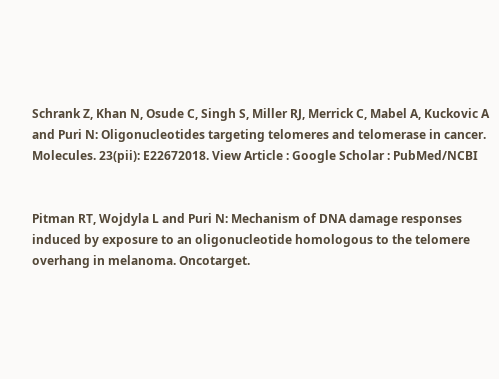Schrank Z, Khan N, Osude C, Singh S, Miller RJ, Merrick C, Mabel A, Kuckovic A and Puri N: Oligonucleotides targeting telomeres and telomerase in cancer. Molecules. 23(pii): E22672018. View Article : Google Scholar : PubMed/NCBI


Pitman RT, Wojdyla L and Puri N: Mechanism of DNA damage responses induced by exposure to an oligonucleotide homologous to the telomere overhang in melanoma. Oncotarget.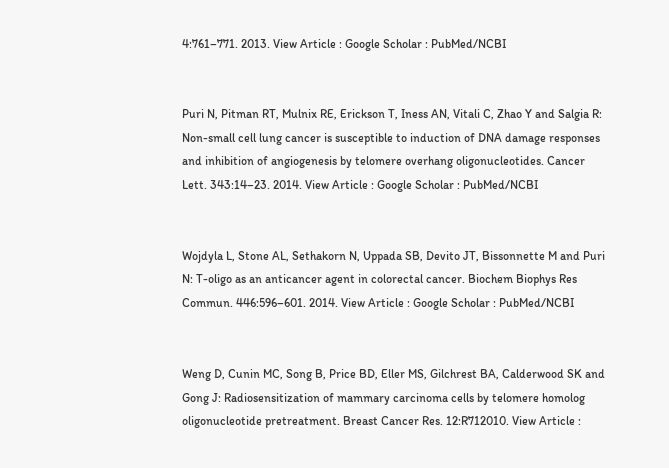4:761–771. 2013. View Article : Google Scholar : PubMed/NCBI


Puri N, Pitman RT, Mulnix RE, Erickson T, Iness AN, Vitali C, Zhao Y and Salgia R: Non-small cell lung cancer is susceptible to induction of DNA damage responses and inhibition of angiogenesis by telomere overhang oligonucleotides. Cancer Lett. 343:14–23. 2014. View Article : Google Scholar : PubMed/NCBI


Wojdyla L, Stone AL, Sethakorn N, Uppada SB, Devito JT, Bissonnette M and Puri N: T-oligo as an anticancer agent in colorectal cancer. Biochem Biophys Res Commun. 446:596–601. 2014. View Article : Google Scholar : PubMed/NCBI


Weng D, Cunin MC, Song B, Price BD, Eller MS, Gilchrest BA, Calderwood SK and Gong J: Radiosensitization of mammary carcinoma cells by telomere homolog oligonucleotide pretreatment. Breast Cancer Res. 12:R712010. View Article :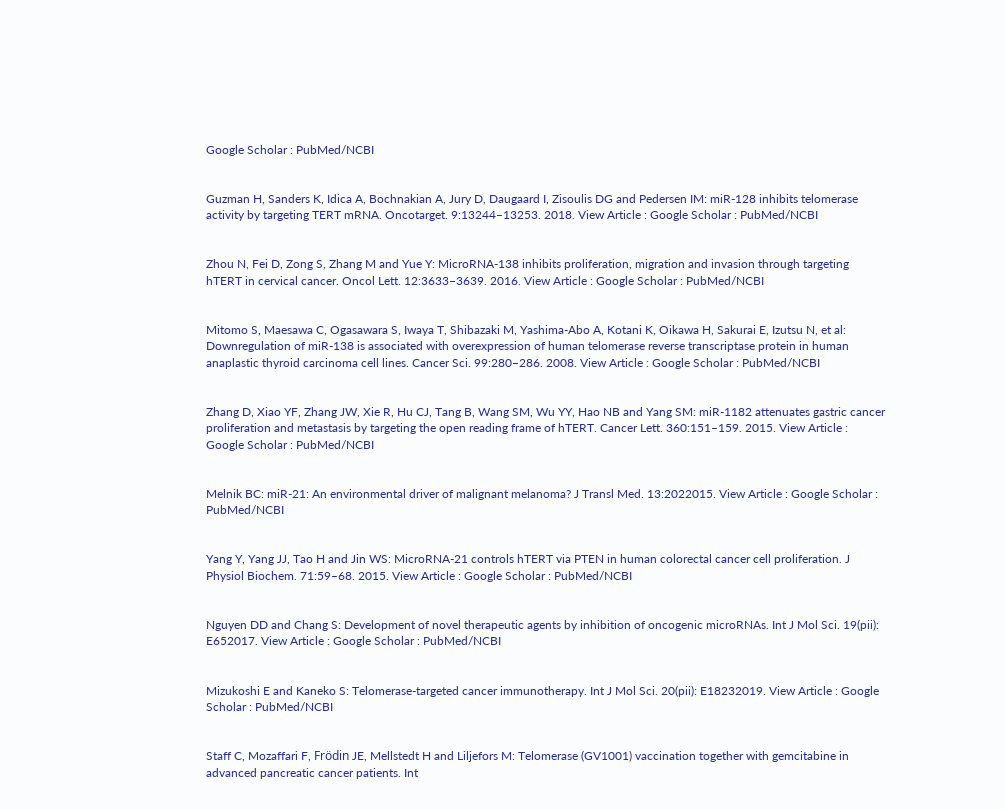Google Scholar : PubMed/NCBI


Guzman H, Sanders K, Idica A, Bochnakian A, Jury D, Daugaard I, Zisoulis DG and Pedersen IM: miR-128 inhibits telomerase activity by targeting TERT mRNA. Oncotarget. 9:13244–13253. 2018. View Article : Google Scholar : PubMed/NCBI


Zhou N, Fei D, Zong S, Zhang M and Yue Y: MicroRNA-138 inhibits proliferation, migration and invasion through targeting hTERT in cervical cancer. Oncol Lett. 12:3633–3639. 2016. View Article : Google Scholar : PubMed/NCBI


Mitomo S, Maesawa C, Ogasawara S, Iwaya T, Shibazaki M, Yashima-Abo A, Kotani K, Oikawa H, Sakurai E, Izutsu N, et al: Downregulation of miR-138 is associated with overexpression of human telomerase reverse transcriptase protein in human anaplastic thyroid carcinoma cell lines. Cancer Sci. 99:280–286. 2008. View Article : Google Scholar : PubMed/NCBI


Zhang D, Xiao YF, Zhang JW, Xie R, Hu CJ, Tang B, Wang SM, Wu YY, Hao NB and Yang SM: miR-1182 attenuates gastric cancer proliferation and metastasis by targeting the open reading frame of hTERT. Cancer Lett. 360:151–159. 2015. View Article : Google Scholar : PubMed/NCBI


Melnik BC: miR-21: An environmental driver of malignant melanoma? J Transl Med. 13:2022015. View Article : Google Scholar : PubMed/NCBI


Yang Y, Yang JJ, Tao H and Jin WS: MicroRNA-21 controls hTERT via PTEN in human colorectal cancer cell proliferation. J Physiol Biochem. 71:59–68. 2015. View Article : Google Scholar : PubMed/NCBI


Nguyen DD and Chang S: Development of novel therapeutic agents by inhibition of oncogenic microRNAs. Int J Mol Sci. 19(pii): E652017. View Article : Google Scholar : PubMed/NCBI


Mizukoshi E and Kaneko S: Telomerase-targeted cancer immunotherapy. Int J Mol Sci. 20(pii): E18232019. View Article : Google Scholar : PubMed/NCBI


Staff C, Mozaffari F, Frödin JE, Mellstedt H and Liljefors M: Telomerase (GV1001) vaccination together with gemcitabine in advanced pancreatic cancer patients. Int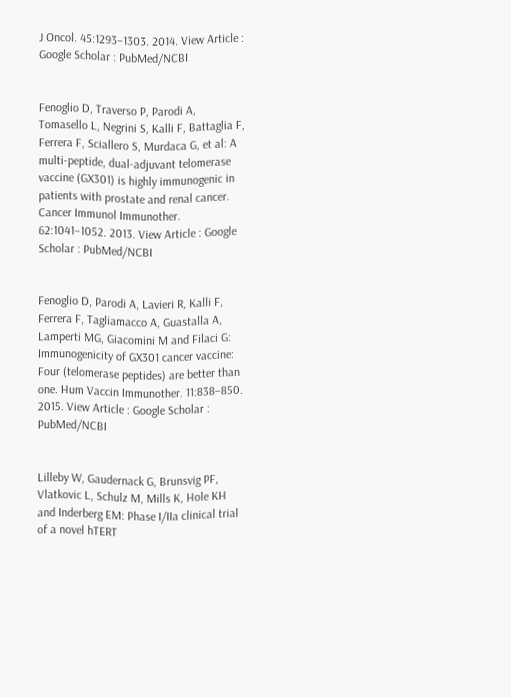J Oncol. 45:1293–1303. 2014. View Article : Google Scholar : PubMed/NCBI


Fenoglio D, Traverso P, Parodi A, Tomasello L, Negrini S, Kalli F, Battaglia F, Ferrera F, Sciallero S, Murdaca G, et al: A multi-peptide, dual-adjuvant telomerase vaccine (GX301) is highly immunogenic in patients with prostate and renal cancer. Cancer Immunol Immunother. 62:1041–1052. 2013. View Article : Google Scholar : PubMed/NCBI


Fenoglio D, Parodi A, Lavieri R, Kalli F, Ferrera F, Tagliamacco A, Guastalla A, Lamperti MG, Giacomini M and Filaci G: Immunogenicity of GX301 cancer vaccine: Four (telomerase peptides) are better than one. Hum Vaccin Immunother. 11:838–850. 2015. View Article : Google Scholar : PubMed/NCBI


Lilleby W, Gaudernack G, Brunsvig PF, Vlatkovic L, Schulz M, Mills K, Hole KH and Inderberg EM: Phase I/IIa clinical trial of a novel hTERT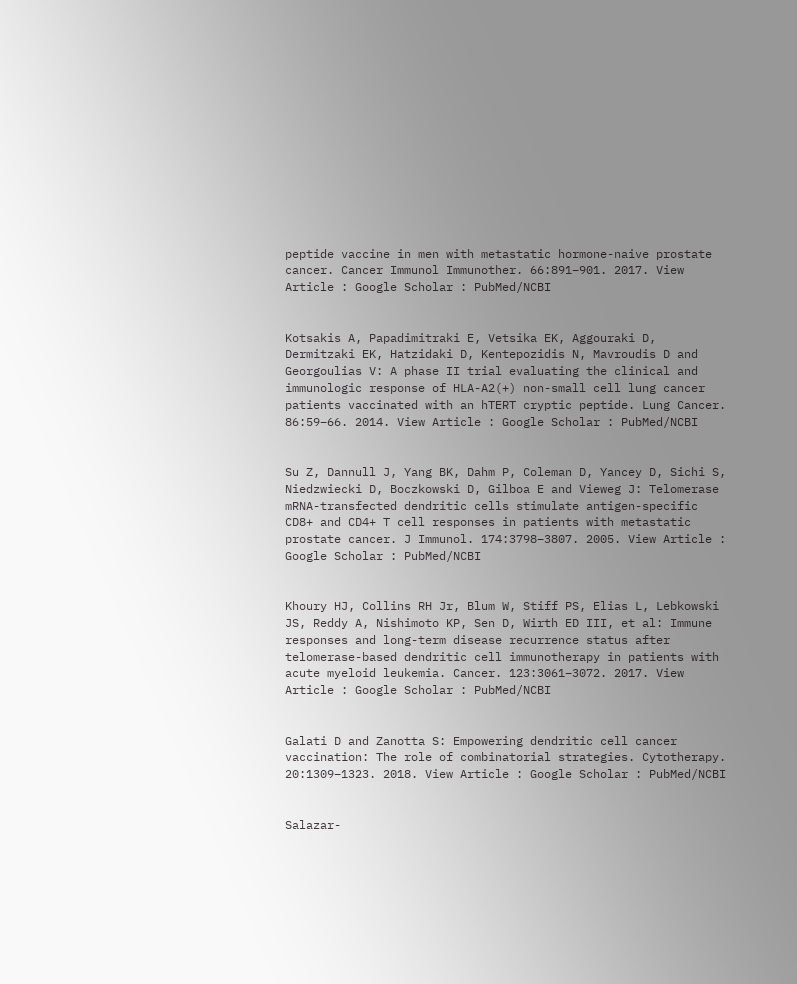peptide vaccine in men with metastatic hormone-naive prostate cancer. Cancer Immunol Immunother. 66:891–901. 2017. View Article : Google Scholar : PubMed/NCBI


Kotsakis A, Papadimitraki E, Vetsika EK, Aggouraki D, Dermitzaki EK, Hatzidaki D, Kentepozidis N, Mavroudis D and Georgoulias V: A phase II trial evaluating the clinical and immunologic response of HLA-A2(+) non-small cell lung cancer patients vaccinated with an hTERT cryptic peptide. Lung Cancer. 86:59–66. 2014. View Article : Google Scholar : PubMed/NCBI


Su Z, Dannull J, Yang BK, Dahm P, Coleman D, Yancey D, Sichi S, Niedzwiecki D, Boczkowski D, Gilboa E and Vieweg J: Telomerase mRNA-transfected dendritic cells stimulate antigen-specific CD8+ and CD4+ T cell responses in patients with metastatic prostate cancer. J Immunol. 174:3798–3807. 2005. View Article : Google Scholar : PubMed/NCBI


Khoury HJ, Collins RH Jr, Blum W, Stiff PS, Elias L, Lebkowski JS, Reddy A, Nishimoto KP, Sen D, Wirth ED III, et al: Immune responses and long-term disease recurrence status after telomerase-based dendritic cell immunotherapy in patients with acute myeloid leukemia. Cancer. 123:3061–3072. 2017. View Article : Google Scholar : PubMed/NCBI


Galati D and Zanotta S: Empowering dendritic cell cancer vaccination: The role of combinatorial strategies. Cytotherapy. 20:1309–1323. 2018. View Article : Google Scholar : PubMed/NCBI


Salazar-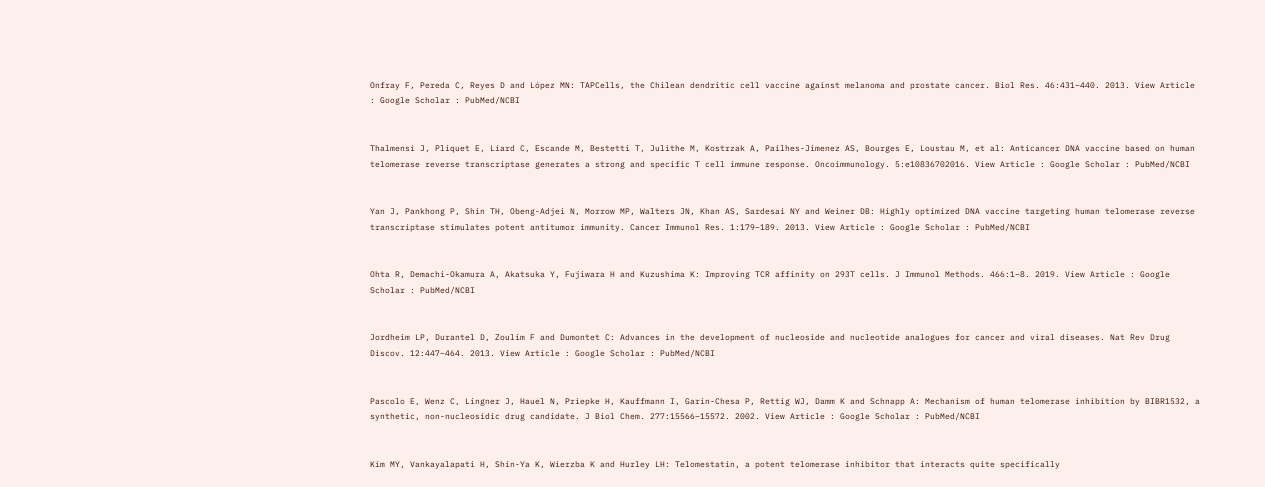Onfray F, Pereda C, Reyes D and López MN: TAPCells, the Chilean dendritic cell vaccine against melanoma and prostate cancer. Biol Res. 46:431–440. 2013. View Article : Google Scholar : PubMed/NCBI


Thalmensi J, Pliquet E, Liard C, Escande M, Bestetti T, Julithe M, Kostrzak A, Pailhes-Jimenez AS, Bourges E, Loustau M, et al: Anticancer DNA vaccine based on human telomerase reverse transcriptase generates a strong and specific T cell immune response. Oncoimmunology. 5:e10836702016. View Article : Google Scholar : PubMed/NCBI


Yan J, Pankhong P, Shin TH, Obeng-Adjei N, Morrow MP, Walters JN, Khan AS, Sardesai NY and Weiner DB: Highly optimized DNA vaccine targeting human telomerase reverse transcriptase stimulates potent antitumor immunity. Cancer Immunol Res. 1:179–189. 2013. View Article : Google Scholar : PubMed/NCBI


Ohta R, Demachi-Okamura A, Akatsuka Y, Fujiwara H and Kuzushima K: Improving TCR affinity on 293T cells. J Immunol Methods. 466:1–8. 2019. View Article : Google Scholar : PubMed/NCBI


Jordheim LP, Durantel D, Zoulim F and Dumontet C: Advances in the development of nucleoside and nucleotide analogues for cancer and viral diseases. Nat Rev Drug Discov. 12:447–464. 2013. View Article : Google Scholar : PubMed/NCBI


Pascolo E, Wenz C, Lingner J, Hauel N, Priepke H, Kauffmann I, Garin-Chesa P, Rettig WJ, Damm K and Schnapp A: Mechanism of human telomerase inhibition by BIBR1532, a synthetic, non-nucleosidic drug candidate. J Biol Chem. 277:15566–15572. 2002. View Article : Google Scholar : PubMed/NCBI


Kim MY, Vankayalapati H, Shin-Ya K, Wierzba K and Hurley LH: Telomestatin, a potent telomerase inhibitor that interacts quite specifically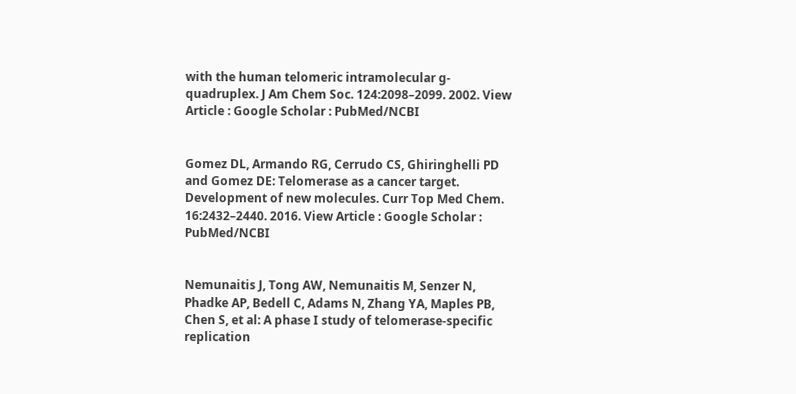with the human telomeric intramolecular g-quadruplex. J Am Chem Soc. 124:2098–2099. 2002. View Article : Google Scholar : PubMed/NCBI


Gomez DL, Armando RG, Cerrudo CS, Ghiringhelli PD and Gomez DE: Telomerase as a cancer target. Development of new molecules. Curr Top Med Chem. 16:2432–2440. 2016. View Article : Google Scholar : PubMed/NCBI


Nemunaitis J, Tong AW, Nemunaitis M, Senzer N, Phadke AP, Bedell C, Adams N, Zhang YA, Maples PB, Chen S, et al: A phase I study of telomerase-specific replication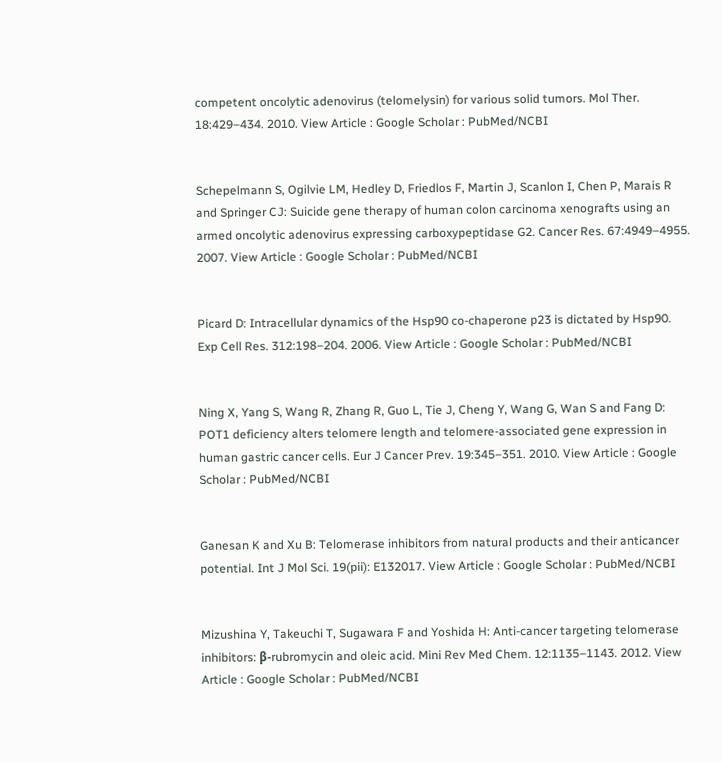competent oncolytic adenovirus (telomelysin) for various solid tumors. Mol Ther. 18:429–434. 2010. View Article : Google Scholar : PubMed/NCBI


Schepelmann S, Ogilvie LM, Hedley D, Friedlos F, Martin J, Scanlon I, Chen P, Marais R and Springer CJ: Suicide gene therapy of human colon carcinoma xenografts using an armed oncolytic adenovirus expressing carboxypeptidase G2. Cancer Res. 67:4949–4955. 2007. View Article : Google Scholar : PubMed/NCBI


Picard D: Intracellular dynamics of the Hsp90 co-chaperone p23 is dictated by Hsp90. Exp Cell Res. 312:198–204. 2006. View Article : Google Scholar : PubMed/NCBI


Ning X, Yang S, Wang R, Zhang R, Guo L, Tie J, Cheng Y, Wang G, Wan S and Fang D: POT1 deficiency alters telomere length and telomere-associated gene expression in human gastric cancer cells. Eur J Cancer Prev. 19:345–351. 2010. View Article : Google Scholar : PubMed/NCBI


Ganesan K and Xu B: Telomerase inhibitors from natural products and their anticancer potential. Int J Mol Sci. 19(pii): E132017. View Article : Google Scholar : PubMed/NCBI


Mizushina Y, Takeuchi T, Sugawara F and Yoshida H: Anti-cancer targeting telomerase inhibitors: β-rubromycin and oleic acid. Mini Rev Med Chem. 12:1135–1143. 2012. View Article : Google Scholar : PubMed/NCBI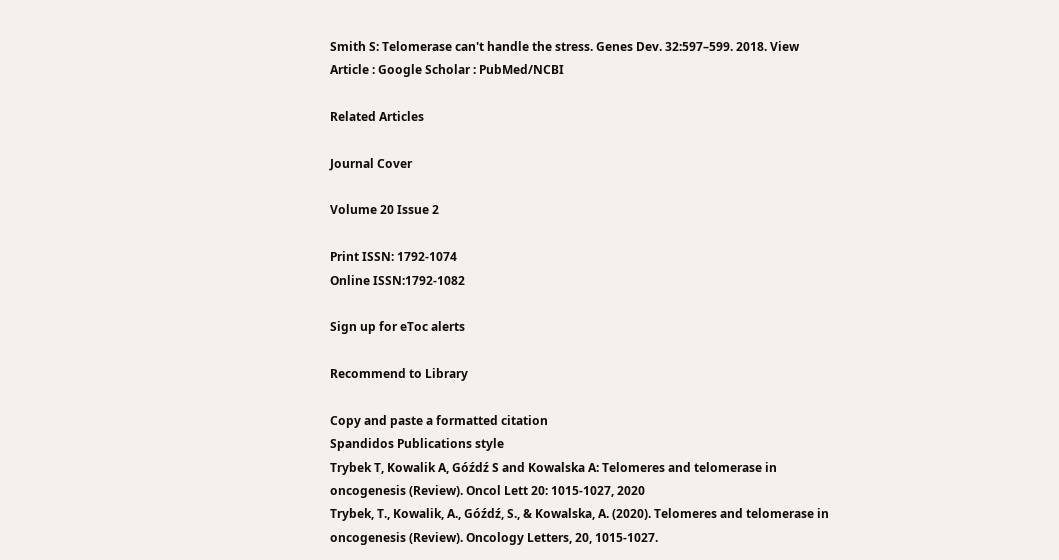Smith S: Telomerase can't handle the stress. Genes Dev. 32:597–599. 2018. View Article : Google Scholar : PubMed/NCBI

Related Articles

Journal Cover

Volume 20 Issue 2

Print ISSN: 1792-1074
Online ISSN:1792-1082

Sign up for eToc alerts

Recommend to Library

Copy and paste a formatted citation
Spandidos Publications style
Trybek T, Kowalik A, Góźdź S and Kowalska A: Telomeres and telomerase in oncogenesis (Review). Oncol Lett 20: 1015-1027, 2020
Trybek, T., Kowalik, A., Góźdź, S., & Kowalska, A. (2020). Telomeres and telomerase in oncogenesis (Review). Oncology Letters, 20, 1015-1027.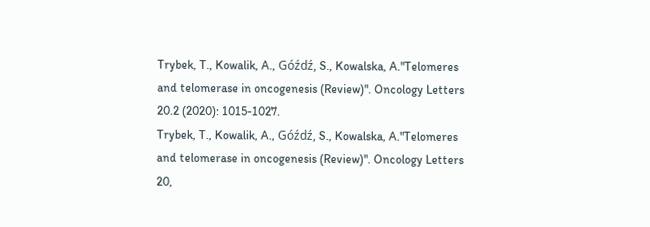Trybek, T., Kowalik, A., Góźdź, S., Kowalska, A."Telomeres and telomerase in oncogenesis (Review)". Oncology Letters 20.2 (2020): 1015-1027.
Trybek, T., Kowalik, A., Góźdź, S., Kowalska, A."Telomeres and telomerase in oncogenesis (Review)". Oncology Letters 20,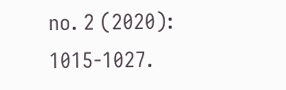no. 2 (2020): 1015-1027.